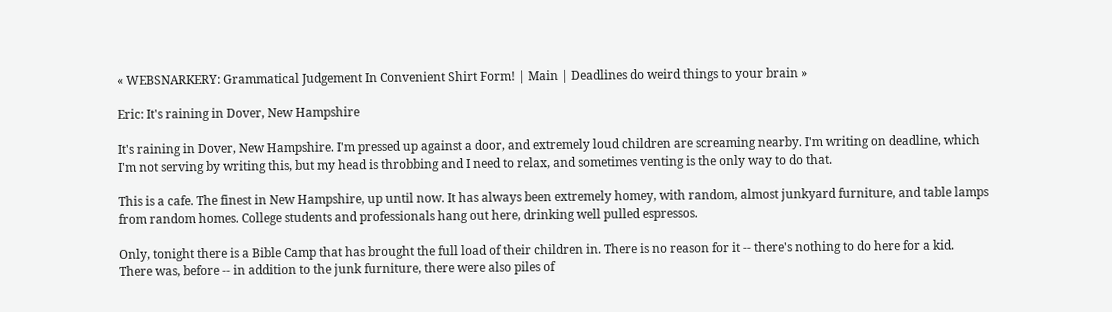« WEBSNARKERY: Grammatical Judgement In Convenient Shirt Form! | Main | Deadlines do weird things to your brain »

Eric: It's raining in Dover, New Hampshire

It's raining in Dover, New Hampshire. I'm pressed up against a door, and extremely loud children are screaming nearby. I'm writing on deadline, which I'm not serving by writing this, but my head is throbbing and I need to relax, and sometimes venting is the only way to do that.

This is a cafe. The finest in New Hampshire, up until now. It has always been extremely homey, with random, almost junkyard furniture, and table lamps from random homes. College students and professionals hang out here, drinking well pulled espressos.

Only, tonight there is a Bible Camp that has brought the full load of their children in. There is no reason for it -- there's nothing to do here for a kid. There was, before -- in addition to the junk furniture, there were also piles of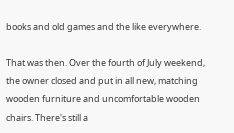books and old games and the like everywhere.

That was then. Over the fourth of July weekend, the owner closed and put in all new, matching wooden furniture and uncomfortable wooden chairs. There's still a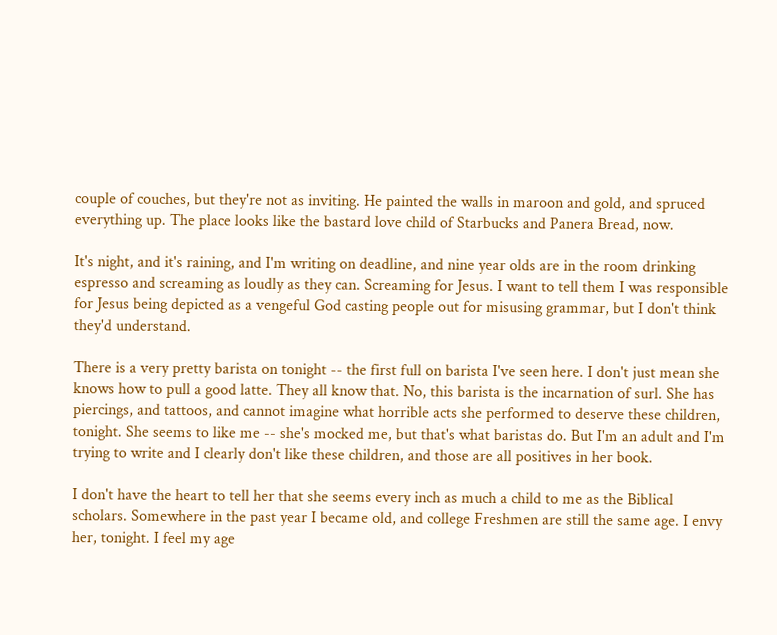couple of couches, but they're not as inviting. He painted the walls in maroon and gold, and spruced everything up. The place looks like the bastard love child of Starbucks and Panera Bread, now.

It's night, and it's raining, and I'm writing on deadline, and nine year olds are in the room drinking espresso and screaming as loudly as they can. Screaming for Jesus. I want to tell them I was responsible for Jesus being depicted as a vengeful God casting people out for misusing grammar, but I don't think they'd understand.

There is a very pretty barista on tonight -- the first full on barista I've seen here. I don't just mean she knows how to pull a good latte. They all know that. No, this barista is the incarnation of surl. She has piercings, and tattoos, and cannot imagine what horrible acts she performed to deserve these children, tonight. She seems to like me -- she's mocked me, but that's what baristas do. But I'm an adult and I'm trying to write and I clearly don't like these children, and those are all positives in her book.

I don't have the heart to tell her that she seems every inch as much a child to me as the Biblical scholars. Somewhere in the past year I became old, and college Freshmen are still the same age. I envy her, tonight. I feel my age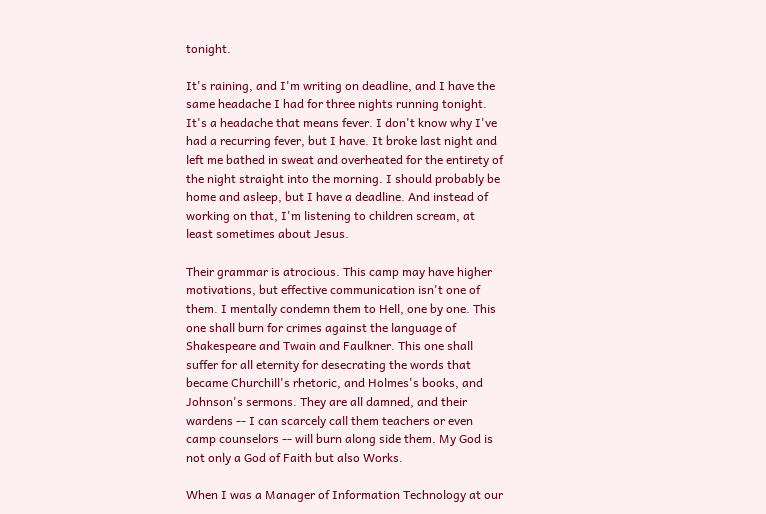tonight.

It's raining, and I'm writing on deadline, and I have the same headache I had for three nights running tonight. It's a headache that means fever. I don't know why I've had a recurring fever, but I have. It broke last night and left me bathed in sweat and overheated for the entirety of the night straight into the morning. I should probably be home and asleep, but I have a deadline. And instead of working on that, I'm listening to children scream, at least sometimes about Jesus.

Their grammar is atrocious. This camp may have higher motivations, but effective communication isn't one of them. I mentally condemn them to Hell, one by one. This one shall burn for crimes against the language of Shakespeare and Twain and Faulkner. This one shall suffer for all eternity for desecrating the words that became Churchill's rhetoric, and Holmes's books, and Johnson's sermons. They are all damned, and their wardens -- I can scarcely call them teachers or even camp counselors -- will burn along side them. My God is not only a God of Faith but also Works.

When I was a Manager of Information Technology at our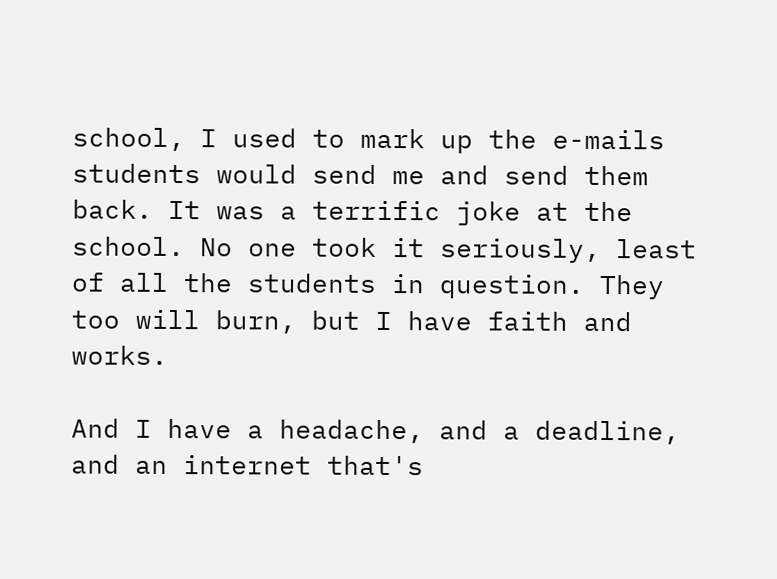school, I used to mark up the e-mails students would send me and send them back. It was a terrific joke at the school. No one took it seriously, least of all the students in question. They too will burn, but I have faith and works.

And I have a headache, and a deadline, and an internet that's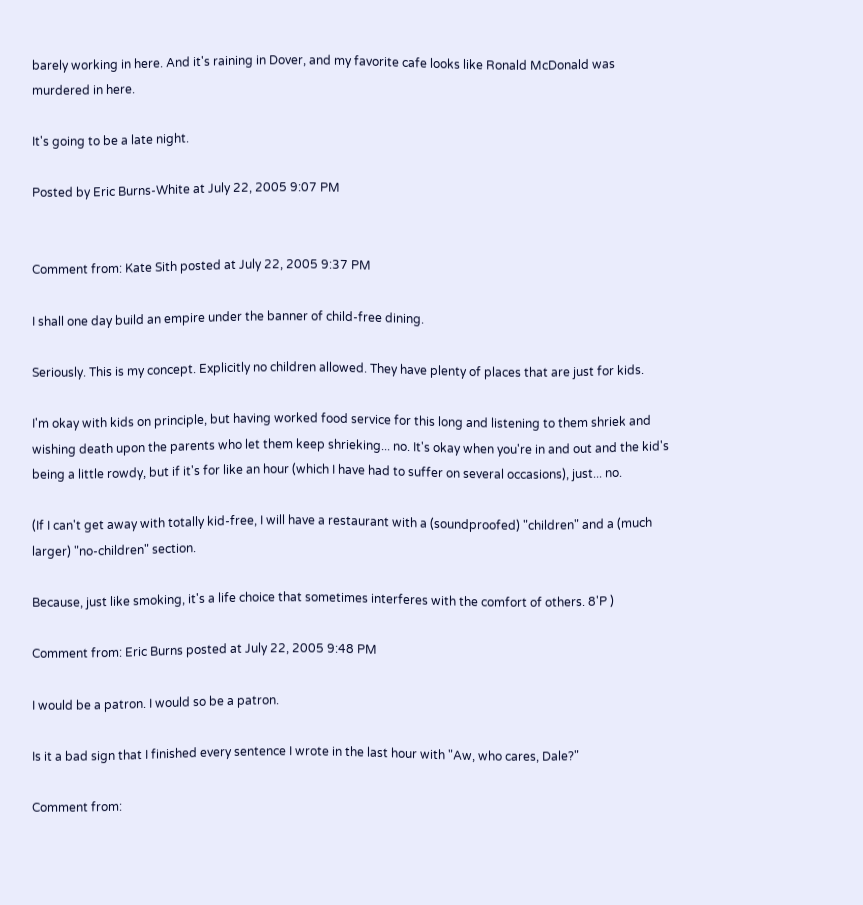barely working in here. And it's raining in Dover, and my favorite cafe looks like Ronald McDonald was murdered in here.

It's going to be a late night.

Posted by Eric Burns-White at July 22, 2005 9:07 PM


Comment from: Kate Sith posted at July 22, 2005 9:37 PM

I shall one day build an empire under the banner of child-free dining.

Seriously. This is my concept. Explicitly no children allowed. They have plenty of places that are just for kids.

I'm okay with kids on principle, but having worked food service for this long and listening to them shriek and wishing death upon the parents who let them keep shrieking... no. It's okay when you're in and out and the kid's being a little rowdy, but if it's for like an hour (which I have had to suffer on several occasions), just... no.

(If I can't get away with totally kid-free, I will have a restaurant with a (soundproofed) "children" and a (much larger) "no-children" section.

Because, just like smoking, it's a life choice that sometimes interferes with the comfort of others. 8'P )

Comment from: Eric Burns posted at July 22, 2005 9:48 PM

I would be a patron. I would so be a patron.

Is it a bad sign that I finished every sentence I wrote in the last hour with "Aw, who cares, Dale?"

Comment from: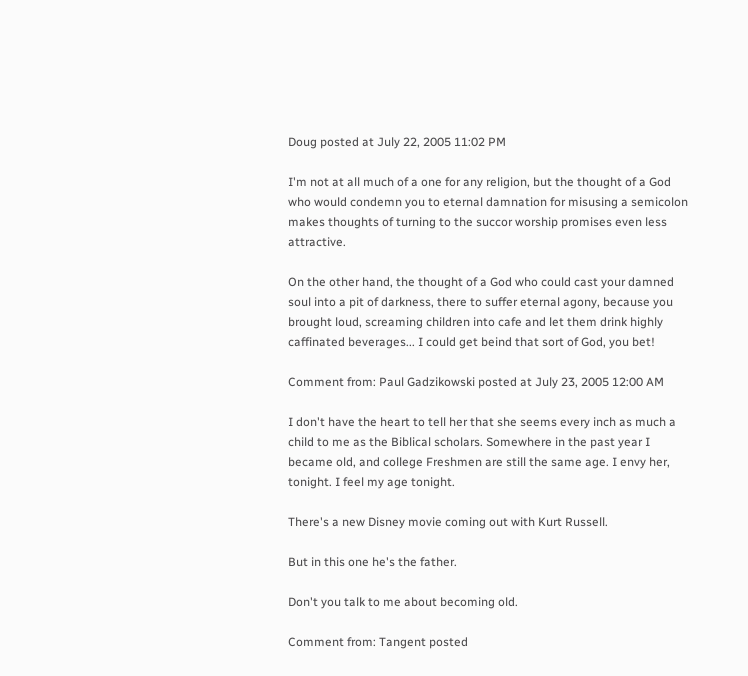Doug posted at July 22, 2005 11:02 PM

I'm not at all much of a one for any religion, but the thought of a God who would condemn you to eternal damnation for misusing a semicolon makes thoughts of turning to the succor worship promises even less attractive.

On the other hand, the thought of a God who could cast your damned soul into a pit of darkness, there to suffer eternal agony, because you brought loud, screaming children into cafe and let them drink highly caffinated beverages... I could get beind that sort of God, you bet!

Comment from: Paul Gadzikowski posted at July 23, 2005 12:00 AM

I don't have the heart to tell her that she seems every inch as much a child to me as the Biblical scholars. Somewhere in the past year I became old, and college Freshmen are still the same age. I envy her, tonight. I feel my age tonight.

There's a new Disney movie coming out with Kurt Russell.

But in this one he's the father.

Don't you talk to me about becoming old.

Comment from: Tangent posted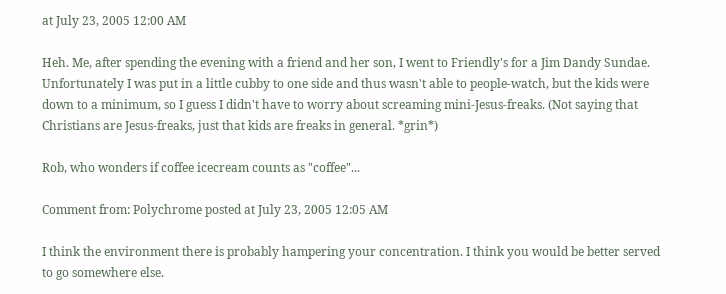at July 23, 2005 12:00 AM

Heh. Me, after spending the evening with a friend and her son, I went to Friendly's for a Jim Dandy Sundae. Unfortunately I was put in a little cubby to one side and thus wasn't able to people-watch, but the kids were down to a minimum, so I guess I didn't have to worry about screaming mini-Jesus-freaks. (Not saying that Christians are Jesus-freaks, just that kids are freaks in general. *grin*)

Rob, who wonders if coffee icecream counts as "coffee"...

Comment from: Polychrome posted at July 23, 2005 12:05 AM

I think the environment there is probably hampering your concentration. I think you would be better served to go somewhere else.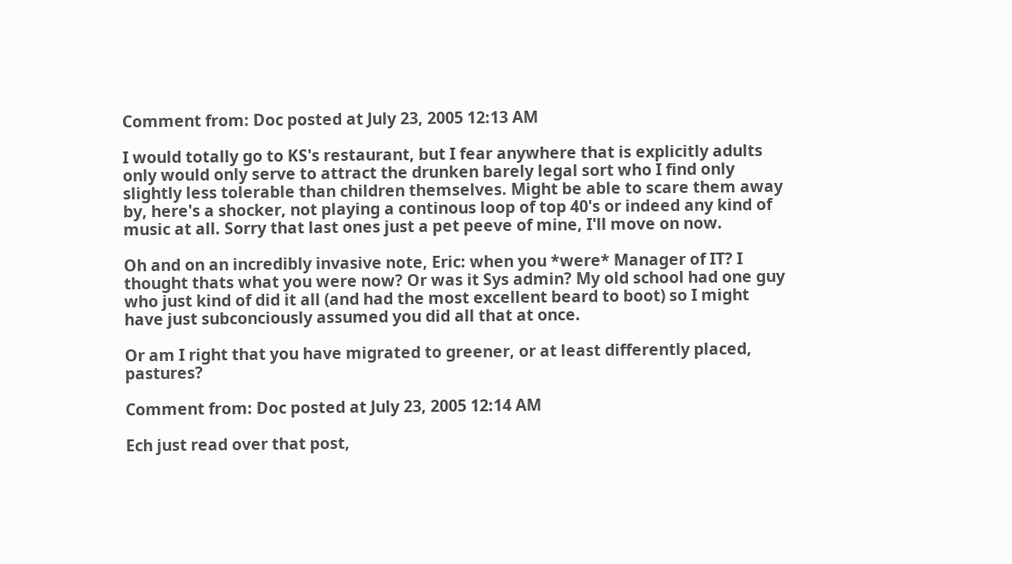Comment from: Doc posted at July 23, 2005 12:13 AM

I would totally go to KS's restaurant, but I fear anywhere that is explicitly adults only would only serve to attract the drunken barely legal sort who I find only slightly less tolerable than children themselves. Might be able to scare them away by, here's a shocker, not playing a continous loop of top 40's or indeed any kind of music at all. Sorry that last ones just a pet peeve of mine, I'll move on now.

Oh and on an incredibly invasive note, Eric: when you *were* Manager of IT? I thought thats what you were now? Or was it Sys admin? My old school had one guy who just kind of did it all (and had the most excellent beard to boot) so I might have just subconciously assumed you did all that at once.

Or am I right that you have migrated to greener, or at least differently placed, pastures?

Comment from: Doc posted at July 23, 2005 12:14 AM

Ech just read over that post,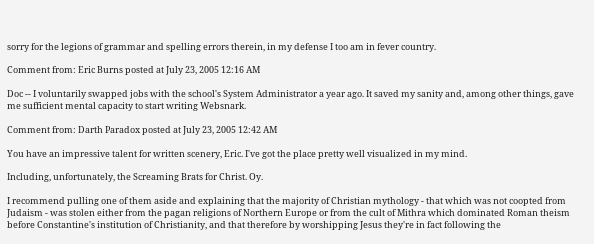sorry for the legions of grammar and spelling errors therein, in my defense I too am in fever country.

Comment from: Eric Burns posted at July 23, 2005 12:16 AM

Doc -- I voluntarily swapped jobs with the school's System Administrator a year ago. It saved my sanity and, among other things, gave me sufficient mental capacity to start writing Websnark.

Comment from: Darth Paradox posted at July 23, 2005 12:42 AM

You have an impressive talent for written scenery, Eric. I've got the place pretty well visualized in my mind.

Including, unfortunately, the Screaming Brats for Christ. Oy.

I recommend pulling one of them aside and explaining that the majority of Christian mythology - that which was not coopted from Judaism - was stolen either from the pagan religions of Northern Europe or from the cult of Mithra which dominated Roman theism before Constantine's institution of Christianity, and that therefore by worshipping Jesus they're in fact following the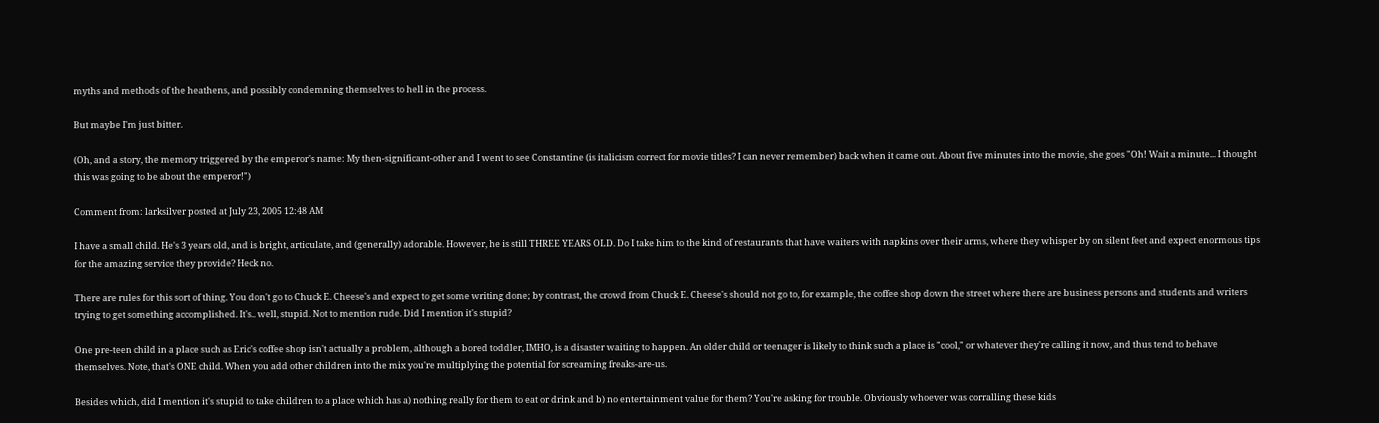myths and methods of the heathens, and possibly condemning themselves to hell in the process.

But maybe I'm just bitter.

(Oh, and a story, the memory triggered by the emperor's name: My then-significant-other and I went to see Constantine (is italicism correct for movie titles? I can never remember) back when it came out. About five minutes into the movie, she goes "Oh! Wait a minute... I thought this was going to be about the emperor!")

Comment from: larksilver posted at July 23, 2005 12:48 AM

I have a small child. He's 3 years old, and is bright, articulate, and (generally) adorable. However, he is still THREE YEARS OLD. Do I take him to the kind of restaurants that have waiters with napkins over their arms, where they whisper by on silent feet and expect enormous tips for the amazing service they provide? Heck no.

There are rules for this sort of thing. You don't go to Chuck E. Cheese's and expect to get some writing done; by contrast, the crowd from Chuck E. Cheese's should not go to, for example, the coffee shop down the street where there are business persons and students and writers trying to get something accomplished. It's.. well, stupid. Not to mention rude. Did I mention it's stupid?

One pre-teen child in a place such as Eric's coffee shop isn't actually a problem, although a bored toddler, IMHO, is a disaster waiting to happen. An older child or teenager is likely to think such a place is "cool," or whatever they're calling it now, and thus tend to behave themselves. Note, that's ONE child. When you add other children into the mix you're multiplying the potential for screaming freaks-are-us.

Besides which, did I mention it's stupid to take children to a place which has a) nothing really for them to eat or drink and b) no entertainment value for them? You're asking for trouble. Obviously whoever was corralling these kids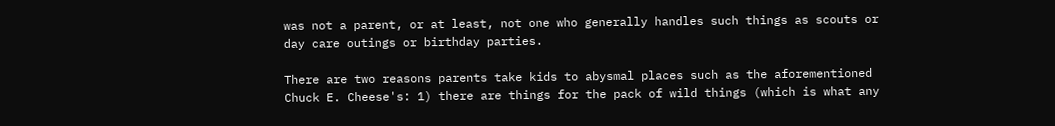was not a parent, or at least, not one who generally handles such things as scouts or day care outings or birthday parties.

There are two reasons parents take kids to abysmal places such as the aforementioned Chuck E. Cheese's: 1) there are things for the pack of wild things (which is what any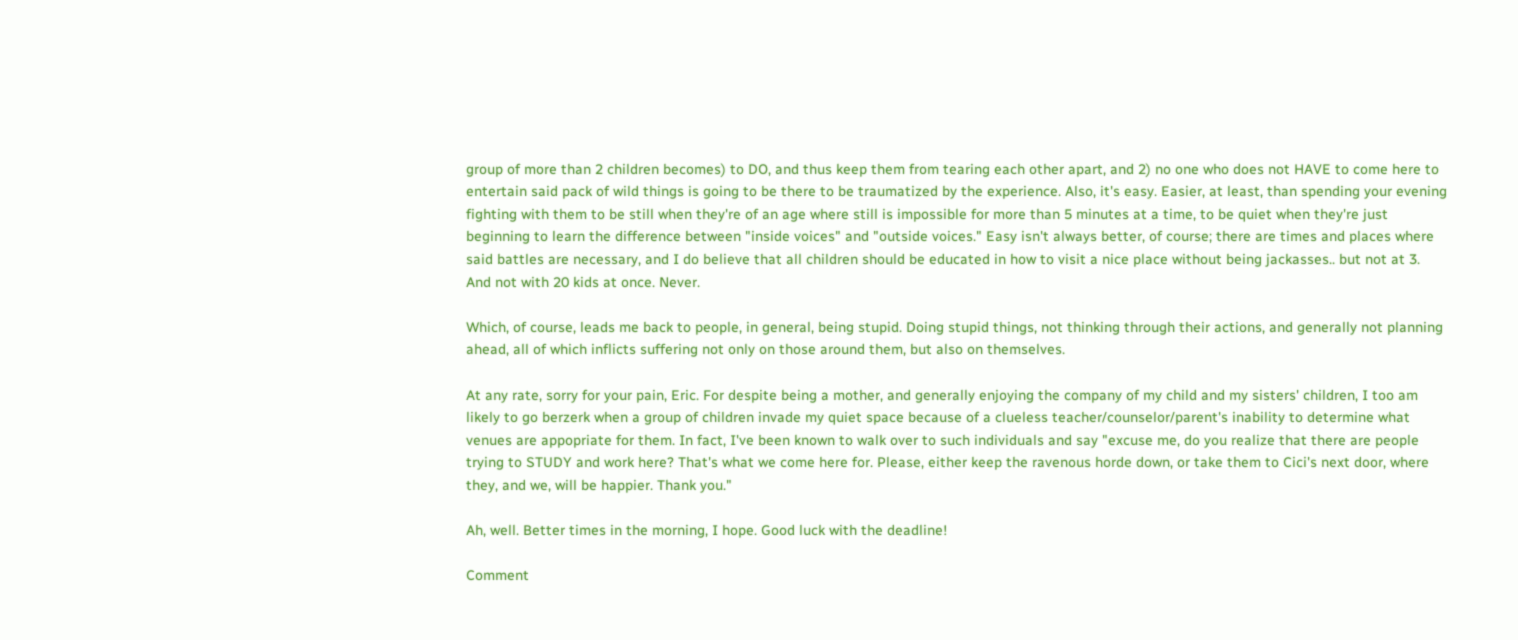group of more than 2 children becomes) to DO, and thus keep them from tearing each other apart, and 2) no one who does not HAVE to come here to entertain said pack of wild things is going to be there to be traumatized by the experience. Also, it's easy. Easier, at least, than spending your evening fighting with them to be still when they're of an age where still is impossible for more than 5 minutes at a time, to be quiet when they're just beginning to learn the difference between "inside voices" and "outside voices." Easy isn't always better, of course; there are times and places where said battles are necessary, and I do believe that all children should be educated in how to visit a nice place without being jackasses.. but not at 3. And not with 20 kids at once. Never.

Which, of course, leads me back to people, in general, being stupid. Doing stupid things, not thinking through their actions, and generally not planning ahead, all of which inflicts suffering not only on those around them, but also on themselves.

At any rate, sorry for your pain, Eric. For despite being a mother, and generally enjoying the company of my child and my sisters' children, I too am likely to go berzerk when a group of children invade my quiet space because of a clueless teacher/counselor/parent's inability to determine what venues are appopriate for them. In fact, I've been known to walk over to such individuals and say "excuse me, do you realize that there are people trying to STUDY and work here? That's what we come here for. Please, either keep the ravenous horde down, or take them to Cici's next door, where they, and we, will be happier. Thank you."

Ah, well. Better times in the morning, I hope. Good luck with the deadline!

Comment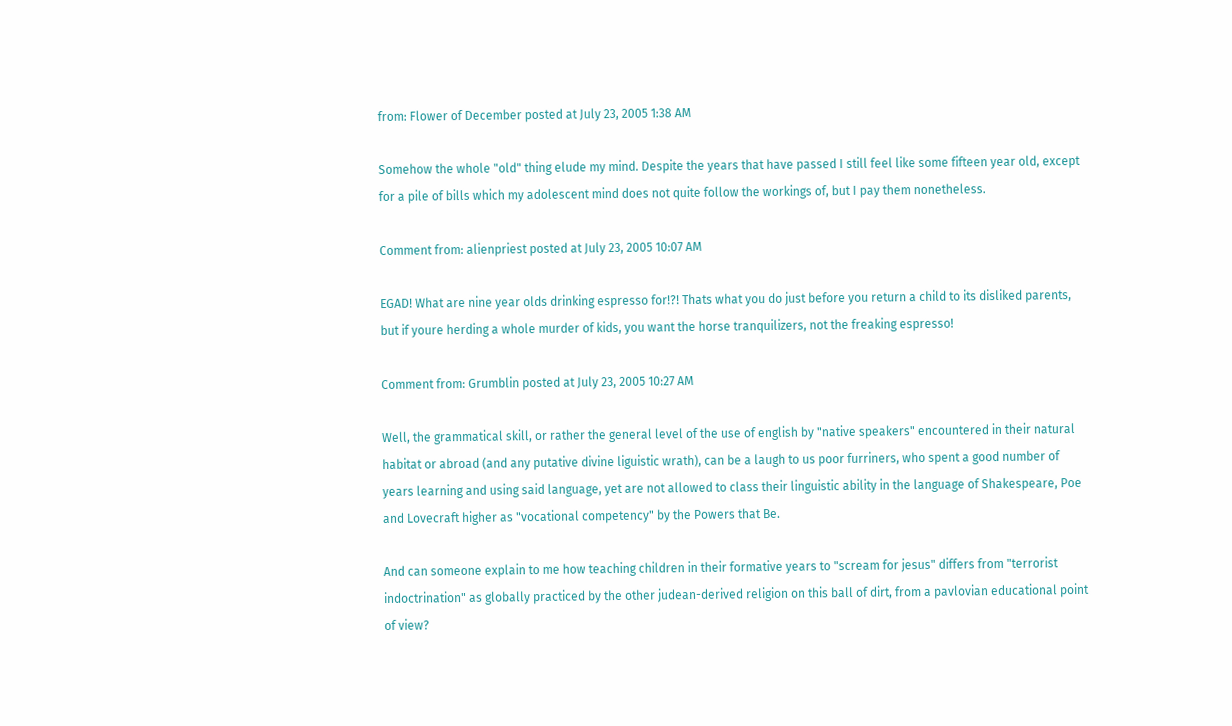from: Flower of December posted at July 23, 2005 1:38 AM

Somehow the whole "old" thing elude my mind. Despite the years that have passed I still feel like some fifteen year old, except for a pile of bills which my adolescent mind does not quite follow the workings of, but I pay them nonetheless.

Comment from: alienpriest posted at July 23, 2005 10:07 AM

EGAD! What are nine year olds drinking espresso for!?! Thats what you do just before you return a child to its disliked parents, but if youre herding a whole murder of kids, you want the horse tranquilizers, not the freaking espresso!

Comment from: Grumblin posted at July 23, 2005 10:27 AM

Well, the grammatical skill, or rather the general level of the use of english by "native speakers" encountered in their natural habitat or abroad (and any putative divine liguistic wrath), can be a laugh to us poor furriners, who spent a good number of years learning and using said language, yet are not allowed to class their linguistic ability in the language of Shakespeare, Poe and Lovecraft higher as "vocational competency" by the Powers that Be.

And can someone explain to me how teaching children in their formative years to "scream for jesus" differs from "terrorist indoctrination" as globally practiced by the other judean-derived religion on this ball of dirt, from a pavlovian educational point of view?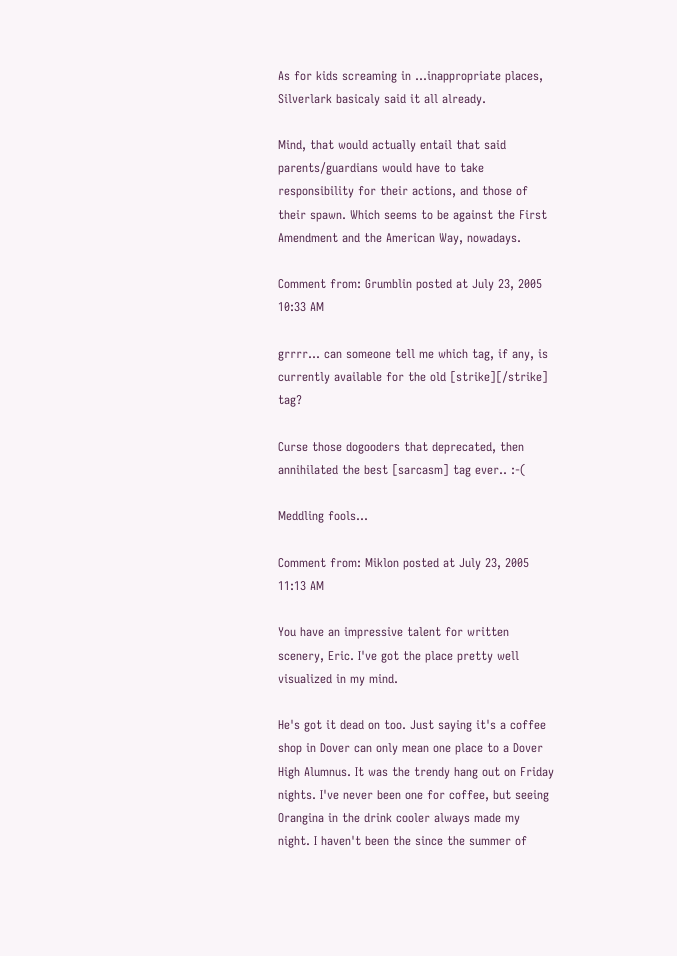As for kids screaming in ...inappropriate places, Silverlark basicaly said it all already.

Mind, that would actually entail that said parents/guardians would have to take responsibility for their actions, and those of their spawn. Which seems to be against the First Amendment and the American Way, nowadays.

Comment from: Grumblin posted at July 23, 2005 10:33 AM

grrrr... can someone tell me which tag, if any, is currently available for the old [strike][/strike] tag?

Curse those dogooders that deprecated, then annihilated the best [sarcasm] tag ever.. :-(

Meddling fools...

Comment from: Miklon posted at July 23, 2005 11:13 AM

You have an impressive talent for written scenery, Eric. I've got the place pretty well visualized in my mind.

He's got it dead on too. Just saying it's a coffee shop in Dover can only mean one place to a Dover High Alumnus. It was the trendy hang out on Friday nights. I've never been one for coffee, but seeing Orangina in the drink cooler always made my night. I haven't been the since the summer of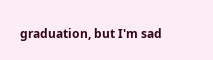graduation, but I'm sad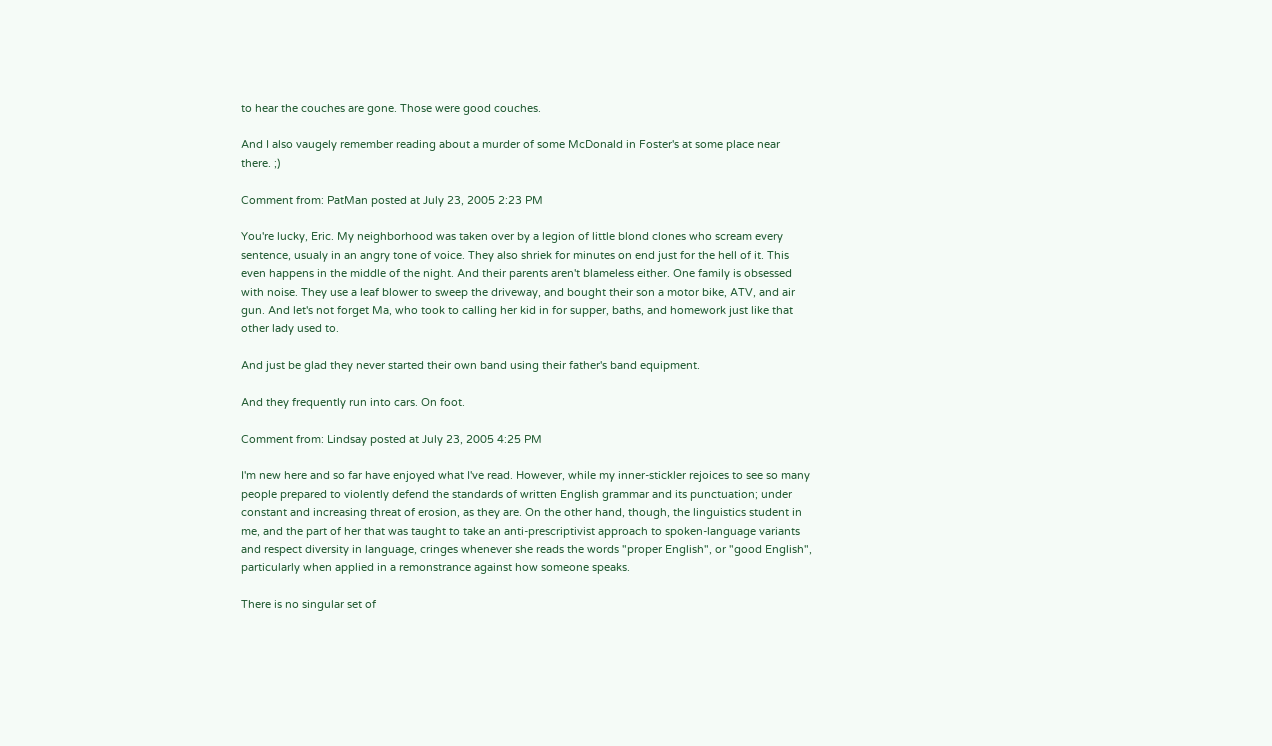to hear the couches are gone. Those were good couches.

And I also vaugely remember reading about a murder of some McDonald in Foster's at some place near there. ;)

Comment from: PatMan posted at July 23, 2005 2:23 PM

You're lucky, Eric. My neighborhood was taken over by a legion of little blond clones who scream every sentence, usualy in an angry tone of voice. They also shriek for minutes on end just for the hell of it. This even happens in the middle of the night. And their parents aren't blameless either. One family is obsessed with noise. They use a leaf blower to sweep the driveway, and bought their son a motor bike, ATV, and air gun. And let's not forget Ma, who took to calling her kid in for supper, baths, and homework just like that other lady used to.

And just be glad they never started their own band using their father's band equipment.

And they frequently run into cars. On foot.

Comment from: Lindsay posted at July 23, 2005 4:25 PM

I'm new here and so far have enjoyed what I've read. However, while my inner-stickler rejoices to see so many people prepared to violently defend the standards of written English grammar and its punctuation; under constant and increasing threat of erosion, as they are. On the other hand, though, the linguistics student in me, and the part of her that was taught to take an anti-prescriptivist approach to spoken-language variants and respect diversity in language, cringes whenever she reads the words "proper English", or "good English", particularly when applied in a remonstrance against how someone speaks.

There is no singular set of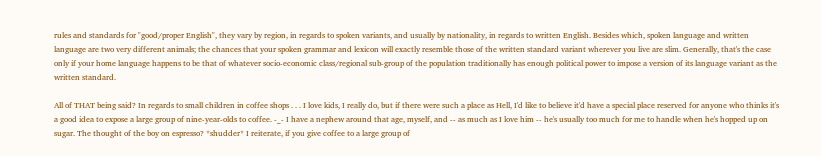rules and standards for "good/proper English", they vary by region, in regards to spoken variants, and usually by nationality, in regards to written English. Besides which, spoken language and written language are two very different animals; the chances that your spoken grammar and lexicon will exactly resemble those of the written standard variant wherever you live are slim. Generally, that's the case only if your home language happens to be that of whatever socio-economic class/regional sub-group of the population traditionally has enough political power to impose a version of its language variant as the written standard.

All of THAT being said? In regards to small children in coffee shops . . . I love kids, I really do, but if there were such a place as Hell, I'd like to believe it'd have a special place reserved for anyone who thinks it's a good idea to expose a large group of nine-year-olds to coffee. -_- I have a nephew around that age, myself, and -- as much as I love him -- he's usually too much for me to handle when he's hopped up on sugar. The thought of the boy on espresso? *shudder* I reiterate, if you give coffee to a large group of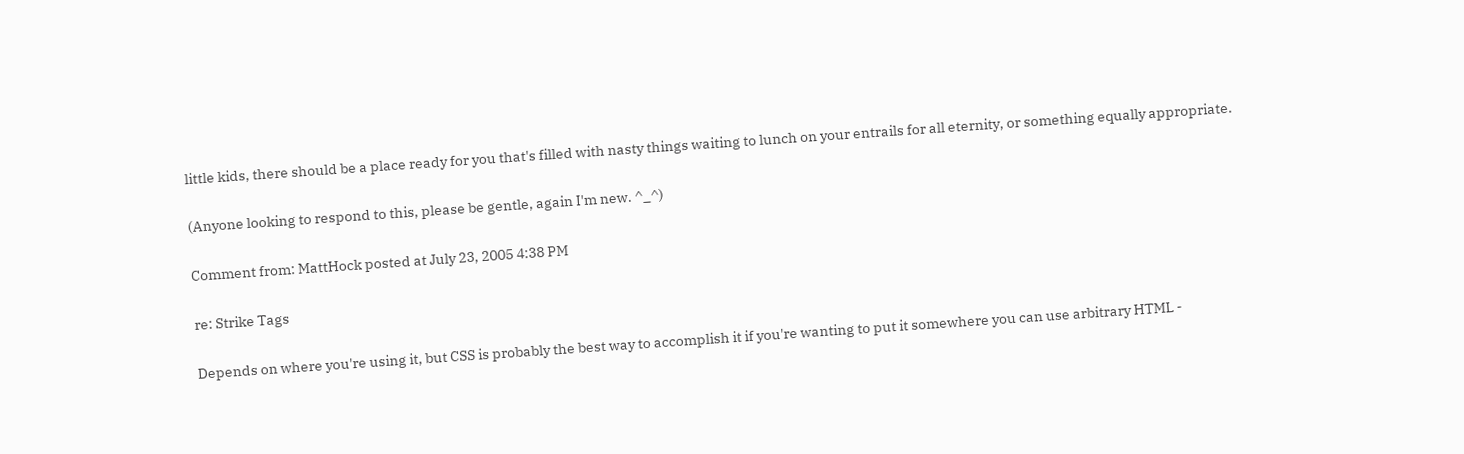little kids, there should be a place ready for you that's filled with nasty things waiting to lunch on your entrails for all eternity, or something equally appropriate.

(Anyone looking to respond to this, please be gentle, again I'm new. ^_^)

Comment from: MattHock posted at July 23, 2005 4:38 PM

re: Strike Tags

Depends on where you're using it, but CSS is probably the best way to accomplish it if you're wanting to put it somewhere you can use arbitrary HTML -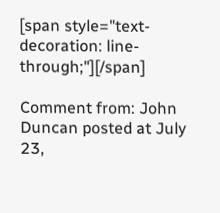[span style="text-decoration: line-through;"][/span]

Comment from: John Duncan posted at July 23,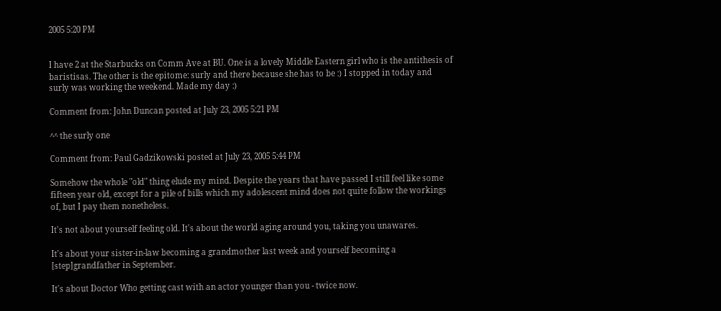2005 5:20 PM


I have 2 at the Starbucks on Comm Ave at BU. One is a lovely Middle Eastern girl who is the antithesis of baristisas. The other is the epitome: surly and there because she has to be :) I stopped in today and surly was working the weekend. Made my day :)

Comment from: John Duncan posted at July 23, 2005 5:21 PM

^^ the surly one

Comment from: Paul Gadzikowski posted at July 23, 2005 5:44 PM

Somehow the whole "old" thing elude my mind. Despite the years that have passed I still feel like some fifteen year old, except for a pile of bills which my adolescent mind does not quite follow the workings of, but I pay them nonetheless.

It's not about yourself feeling old. It's about the world aging around you, taking you unawares.

It's about your sister-in-law becoming a grandmother last week and yourself becoming a [step]grandfather in September.

It's about Doctor Who getting cast with an actor younger than you - twice now.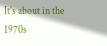It's about in the 1970s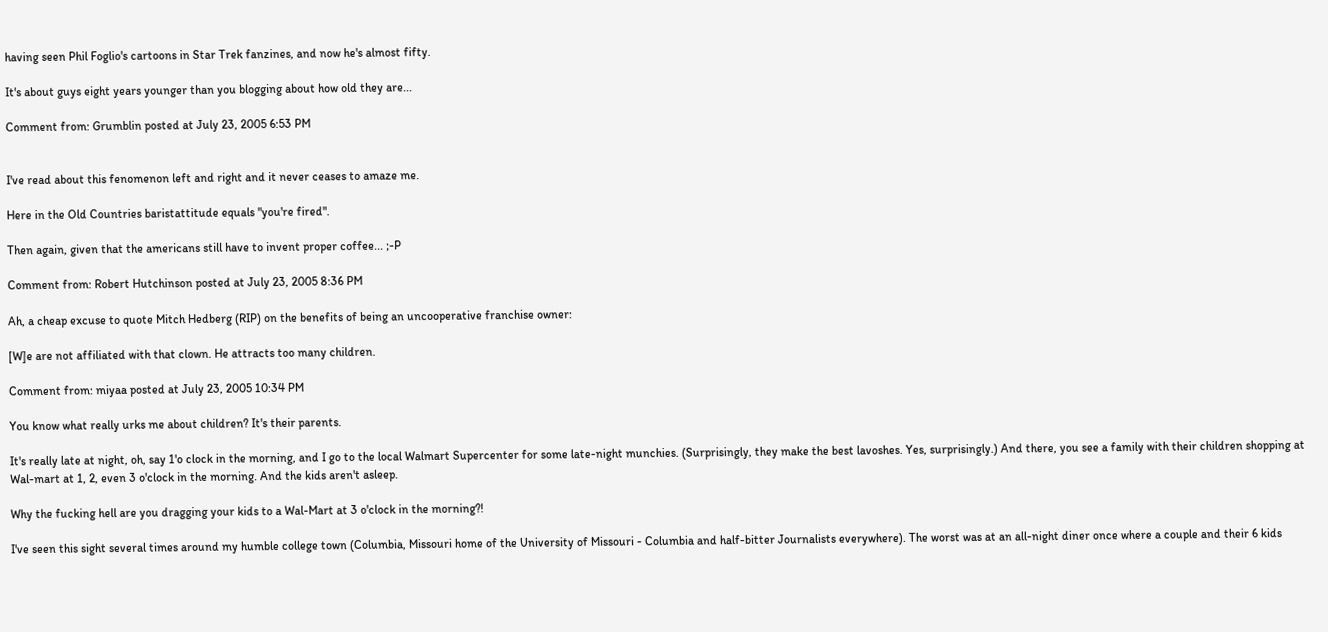having seen Phil Foglio's cartoons in Star Trek fanzines, and now he's almost fifty.

It's about guys eight years younger than you blogging about how old they are...

Comment from: Grumblin posted at July 23, 2005 6:53 PM


I've read about this fenomenon left and right and it never ceases to amaze me.

Here in the Old Countries baristattitude equals "you're fired".

Then again, given that the americans still have to invent proper coffee... ;-P

Comment from: Robert Hutchinson posted at July 23, 2005 8:36 PM

Ah, a cheap excuse to quote Mitch Hedberg (RIP) on the benefits of being an uncooperative franchise owner:

[W]e are not affiliated with that clown. He attracts too many children.

Comment from: miyaa posted at July 23, 2005 10:34 PM

You know what really urks me about children? It's their parents.

It's really late at night, oh, say 1'o clock in the morning, and I go to the local Walmart Supercenter for some late-night munchies. (Surprisingly, they make the best lavoshes. Yes, surprisingly.) And there, you see a family with their children shopping at Wal-mart at 1, 2, even 3 o'clock in the morning. And the kids aren't asleep.

Why the fucking hell are you dragging your kids to a Wal-Mart at 3 o'clock in the morning?!

I've seen this sight several times around my humble college town (Columbia, Missouri home of the University of Missouri - Columbia and half-bitter Journalists everywhere). The worst was at an all-night diner once where a couple and their 6 kids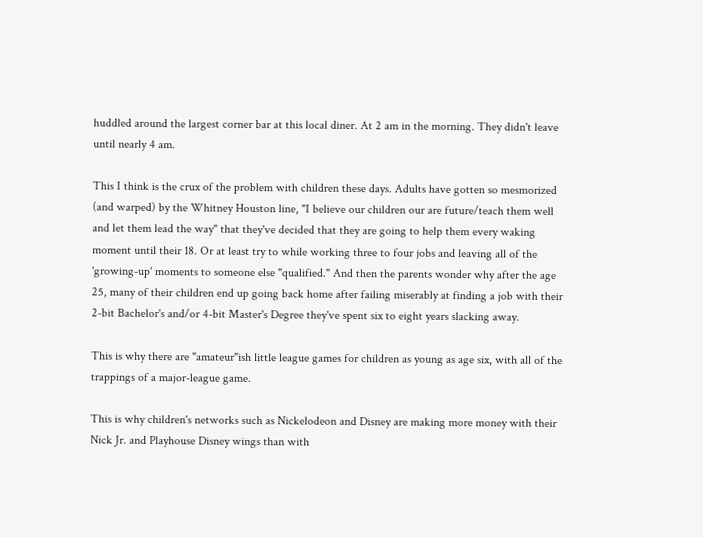huddled around the largest corner bar at this local diner. At 2 am in the morning. They didn't leave until nearly 4 am.

This I think is the crux of the problem with children these days. Adults have gotten so mesmorized (and warped) by the Whitney Houston line, "I believe our children our are future/teach them well and let them lead the way" that they've decided that they are going to help them every waking moment until their 18. Or at least try to while working three to four jobs and leaving all of the 'growing-up' moments to someone else "qualified." And then the parents wonder why after the age 25, many of their children end up going back home after failing miserably at finding a job with their 2-bit Bachelor's and/or 4-bit Master's Degree they've spent six to eight years slacking away.

This is why there are "amateur"ish little league games for children as young as age six, with all of the trappings of a major-league game.

This is why children's networks such as Nickelodeon and Disney are making more money with their Nick Jr. and Playhouse Disney wings than with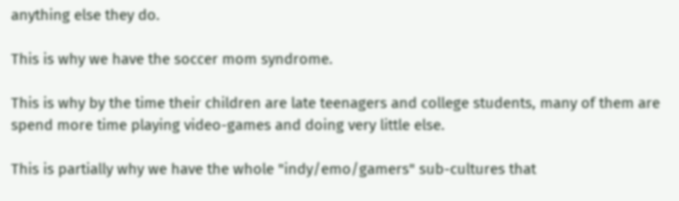anything else they do.

This is why we have the soccer mom syndrome.

This is why by the time their children are late teenagers and college students, many of them are spend more time playing video-games and doing very little else.

This is partially why we have the whole "indy/emo/gamers" sub-cultures that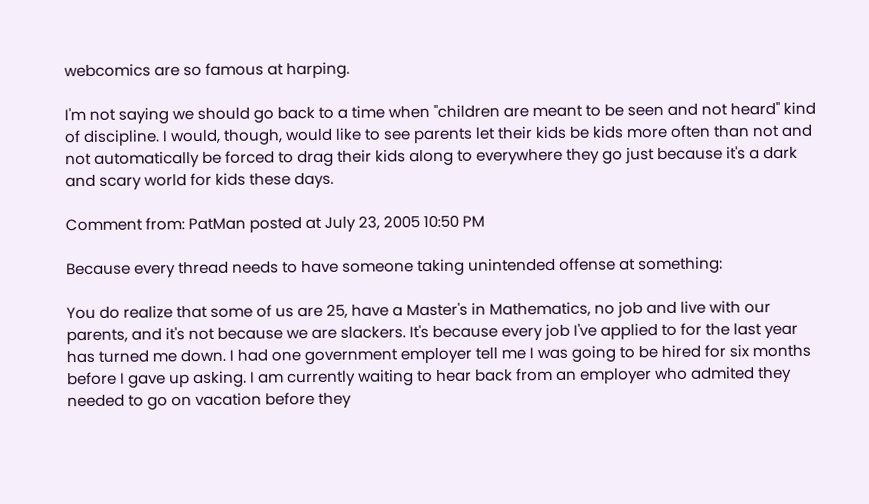webcomics are so famous at harping.

I'm not saying we should go back to a time when "children are meant to be seen and not heard" kind of discipline. I would, though, would like to see parents let their kids be kids more often than not and not automatically be forced to drag their kids along to everywhere they go just because it's a dark and scary world for kids these days.

Comment from: PatMan posted at July 23, 2005 10:50 PM

Because every thread needs to have someone taking unintended offense at something:

You do realize that some of us are 25, have a Master's in Mathematics, no job and live with our parents, and it's not because we are slackers. It's because every job I've applied to for the last year has turned me down. I had one government employer tell me I was going to be hired for six months before I gave up asking. I am currently waiting to hear back from an employer who admited they needed to go on vacation before they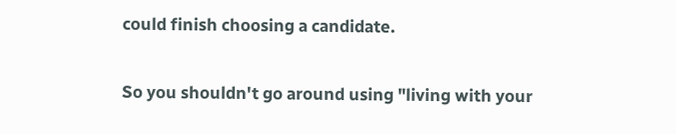could finish choosing a candidate.

So you shouldn't go around using "living with your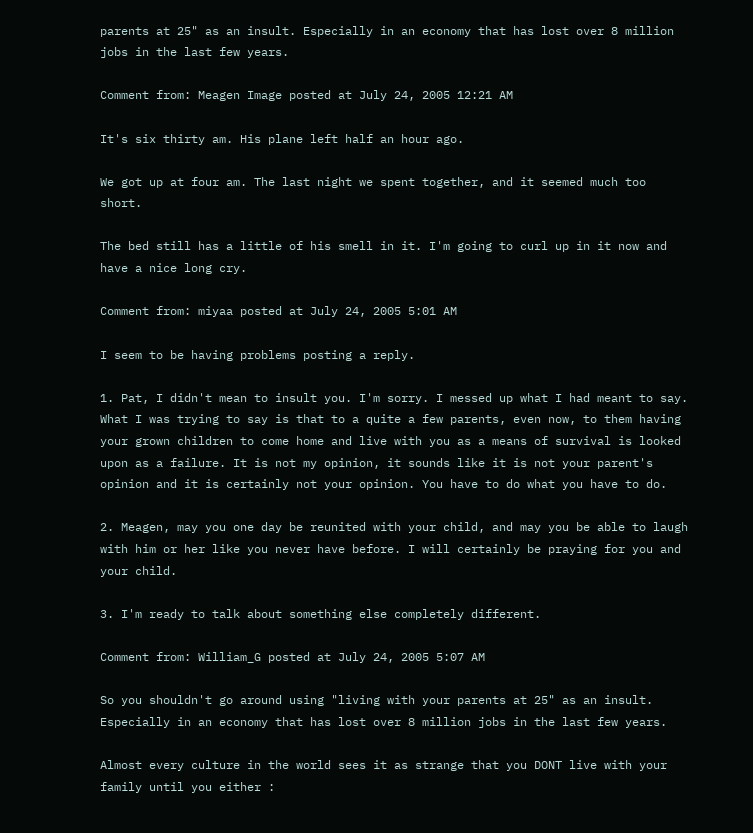parents at 25" as an insult. Especially in an economy that has lost over 8 million jobs in the last few years.

Comment from: Meagen Image posted at July 24, 2005 12:21 AM

It's six thirty am. His plane left half an hour ago.

We got up at four am. The last night we spent together, and it seemed much too short.

The bed still has a little of his smell in it. I'm going to curl up in it now and have a nice long cry.

Comment from: miyaa posted at July 24, 2005 5:01 AM

I seem to be having problems posting a reply.

1. Pat, I didn't mean to insult you. I'm sorry. I messed up what I had meant to say. What I was trying to say is that to a quite a few parents, even now, to them having your grown children to come home and live with you as a means of survival is looked upon as a failure. It is not my opinion, it sounds like it is not your parent's opinion and it is certainly not your opinion. You have to do what you have to do.

2. Meagen, may you one day be reunited with your child, and may you be able to laugh with him or her like you never have before. I will certainly be praying for you and your child.

3. I'm ready to talk about something else completely different.

Comment from: William_G posted at July 24, 2005 5:07 AM

So you shouldn't go around using "living with your parents at 25" as an insult. Especially in an economy that has lost over 8 million jobs in the last few years.

Almost every culture in the world sees it as strange that you DONT live with your family until you either :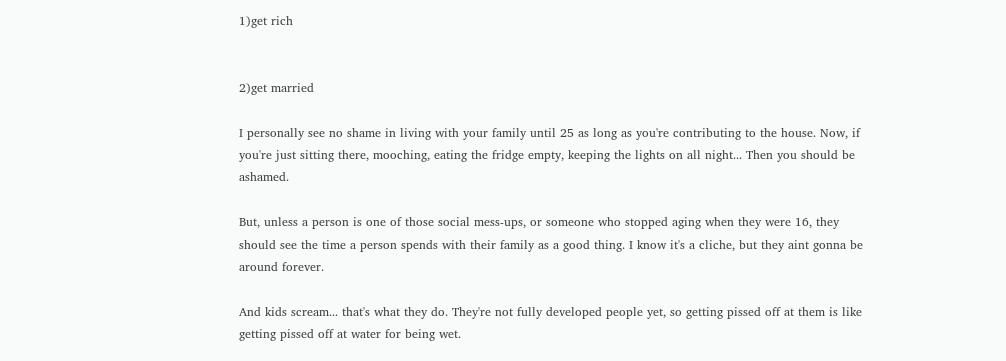1)get rich


2)get married

I personally see no shame in living with your family until 25 as long as you're contributing to the house. Now, if you're just sitting there, mooching, eating the fridge empty, keeping the lights on all night... Then you should be ashamed.

But, unless a person is one of those social mess-ups, or someone who stopped aging when they were 16, they should see the time a person spends with their family as a good thing. I know it's a cliche, but they aint gonna be around forever.

And kids scream... that's what they do. They're not fully developed people yet, so getting pissed off at them is like getting pissed off at water for being wet.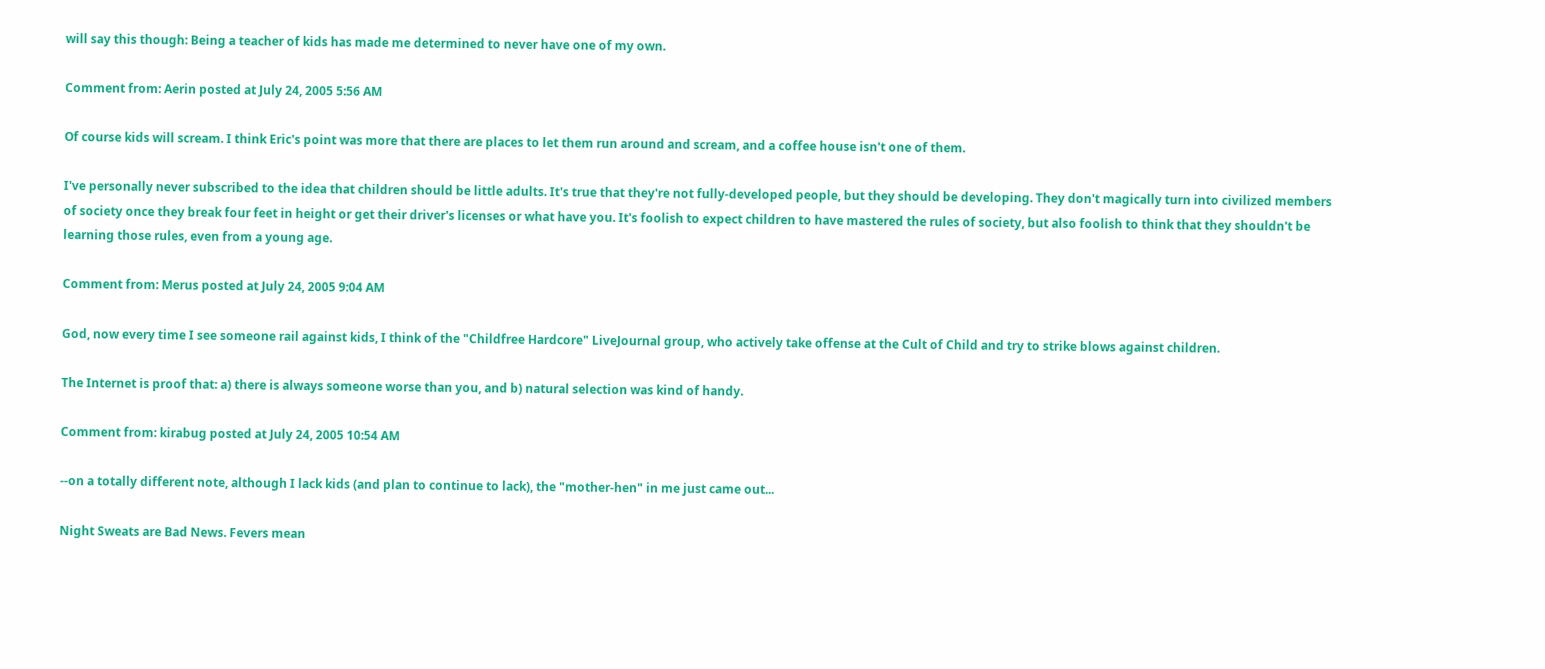will say this though: Being a teacher of kids has made me determined to never have one of my own.

Comment from: Aerin posted at July 24, 2005 5:56 AM

Of course kids will scream. I think Eric's point was more that there are places to let them run around and scream, and a coffee house isn't one of them.

I've personally never subscribed to the idea that children should be little adults. It's true that they're not fully-developed people, but they should be developing. They don't magically turn into civilized members of society once they break four feet in height or get their driver's licenses or what have you. It's foolish to expect children to have mastered the rules of society, but also foolish to think that they shouldn't be learning those rules, even from a young age.

Comment from: Merus posted at July 24, 2005 9:04 AM

God, now every time I see someone rail against kids, I think of the "Childfree Hardcore" LiveJournal group, who actively take offense at the Cult of Child and try to strike blows against children.

The Internet is proof that: a) there is always someone worse than you, and b) natural selection was kind of handy.

Comment from: kirabug posted at July 24, 2005 10:54 AM

--on a totally different note, although I lack kids (and plan to continue to lack), the "mother-hen" in me just came out...

Night Sweats are Bad News. Fevers mean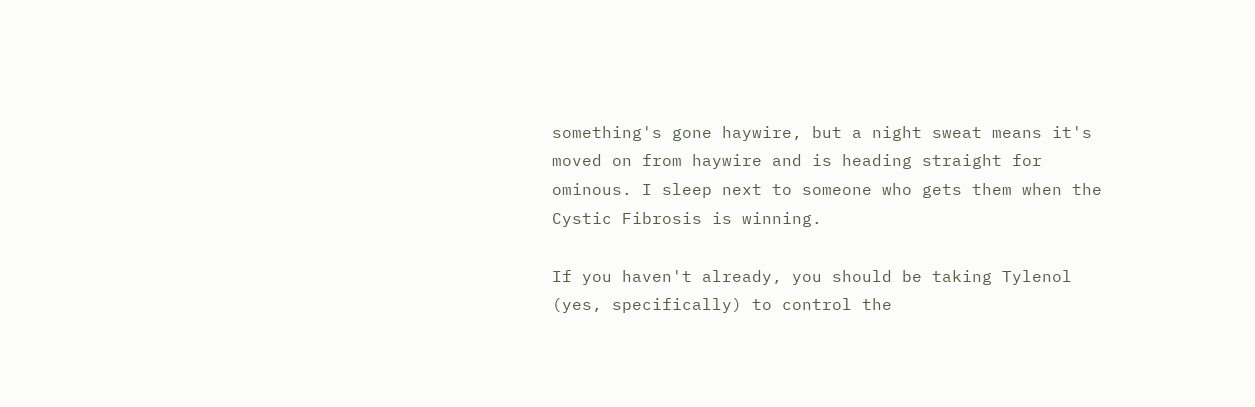something's gone haywire, but a night sweat means it's moved on from haywire and is heading straight for ominous. I sleep next to someone who gets them when the Cystic Fibrosis is winning.

If you haven't already, you should be taking Tylenol (yes, specifically) to control the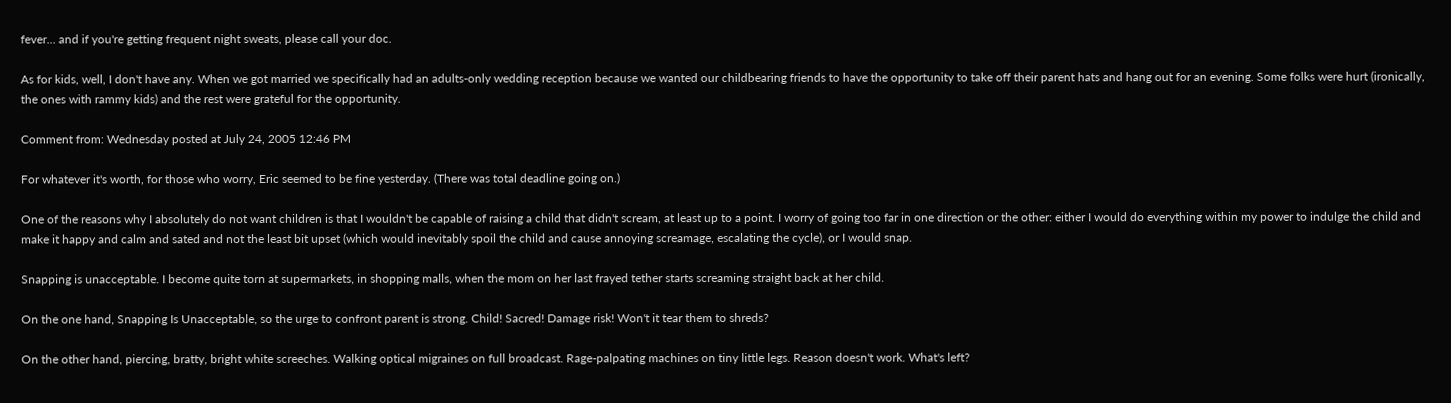fever... and if you're getting frequent night sweats, please call your doc.

As for kids, well, I don't have any. When we got married we specifically had an adults-only wedding reception because we wanted our childbearing friends to have the opportunity to take off their parent hats and hang out for an evening. Some folks were hurt (ironically, the ones with rammy kids) and the rest were grateful for the opportunity.

Comment from: Wednesday posted at July 24, 2005 12:46 PM

For whatever it's worth, for those who worry, Eric seemed to be fine yesterday. (There was total deadline going on.)

One of the reasons why I absolutely do not want children is that I wouldn't be capable of raising a child that didn't scream, at least up to a point. I worry of going too far in one direction or the other: either I would do everything within my power to indulge the child and make it happy and calm and sated and not the least bit upset (which would inevitably spoil the child and cause annoying screamage, escalating the cycle), or I would snap.

Snapping is unacceptable. I become quite torn at supermarkets, in shopping malls, when the mom on her last frayed tether starts screaming straight back at her child.

On the one hand, Snapping Is Unacceptable, so the urge to confront parent is strong. Child! Sacred! Damage risk! Won't it tear them to shreds?

On the other hand, piercing, bratty, bright white screeches. Walking optical migraines on full broadcast. Rage-palpating machines on tiny little legs. Reason doesn't work. What's left?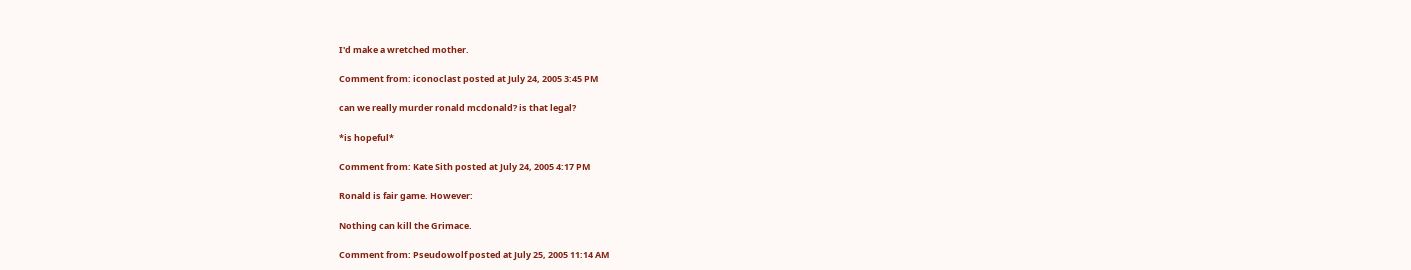I'd make a wretched mother.

Comment from: iconoclast posted at July 24, 2005 3:45 PM

can we really murder ronald mcdonald? is that legal?

*is hopeful*

Comment from: Kate Sith posted at July 24, 2005 4:17 PM

Ronald is fair game. However:

Nothing can kill the Grimace.

Comment from: Pseudowolf posted at July 25, 2005 11:14 AM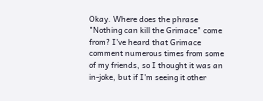Okay. Where does the phrase "Nothing can kill the Grimace" come from? I've heard that Grimace comment numerous times from some of my friends, so I thought it was an in-joke, but if I'm seeing it other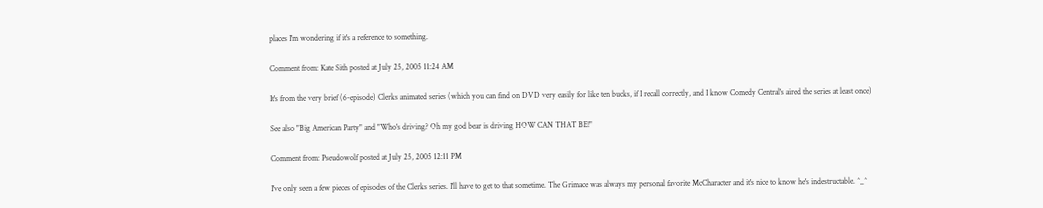places I'm wondering if it's a reference to something.

Comment from: Kate Sith posted at July 25, 2005 11:24 AM

It's from the very brief (6-episode) Clerks animated series (which you can find on DVD very easily for like ten bucks, if I recall correctly, and I know Comedy Central's aired the series at least once)

See also "Big American Party" and "Who's driving? Oh my god bear is driving HOW CAN THAT BE!"

Comment from: Pseudowolf posted at July 25, 2005 12:11 PM

I've only seen a few pieces of episodes of the Clerks series. I'll have to get to that sometime. The Grimace was always my personal favorite McCharacter and it's nice to know he's indestructable. ^_^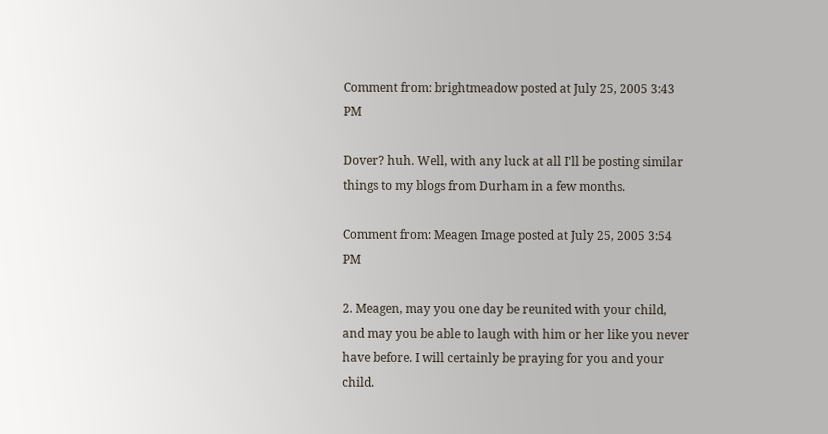Comment from: brightmeadow posted at July 25, 2005 3:43 PM

Dover? huh. Well, with any luck at all I'll be posting similar things to my blogs from Durham in a few months.

Comment from: Meagen Image posted at July 25, 2005 3:54 PM

2. Meagen, may you one day be reunited with your child, and may you be able to laugh with him or her like you never have before. I will certainly be praying for you and your child.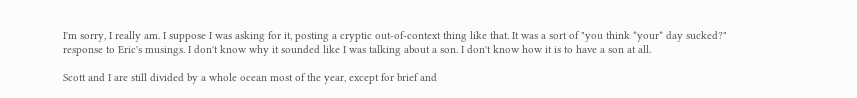I'm sorry, I really am. I suppose I was asking for it, posting a cryptic out-of-context thing like that. It was a sort of "you think *your* day sucked?" response to Eric's musings. I don't know why it sounded like I was talking about a son. I don't know how it is to have a son at all.

Scott and I are still divided by a whole ocean most of the year, except for brief and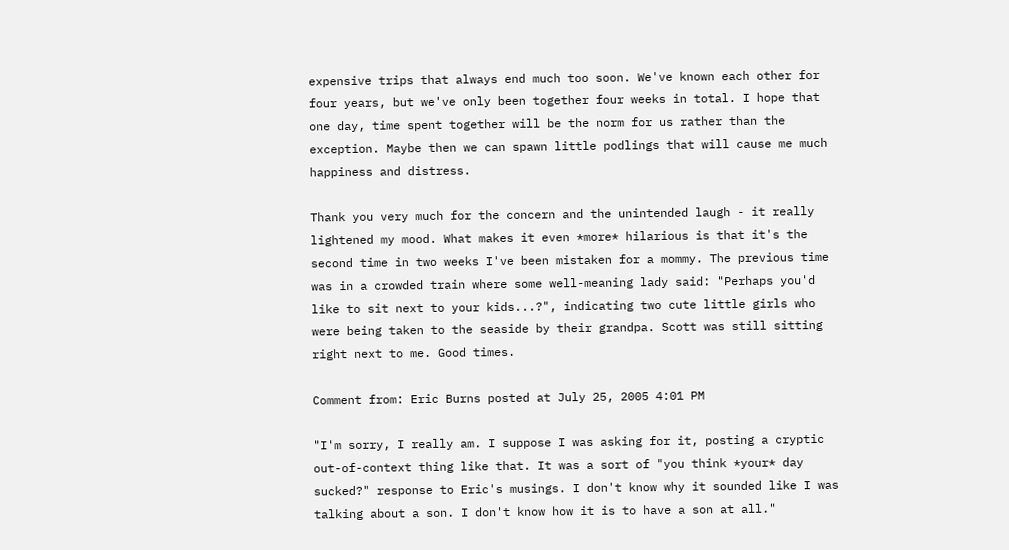expensive trips that always end much too soon. We've known each other for four years, but we've only been together four weeks in total. I hope that one day, time spent together will be the norm for us rather than the exception. Maybe then we can spawn little podlings that will cause me much happiness and distress.

Thank you very much for the concern and the unintended laugh - it really lightened my mood. What makes it even *more* hilarious is that it's the second time in two weeks I've been mistaken for a mommy. The previous time was in a crowded train where some well-meaning lady said: "Perhaps you'd like to sit next to your kids...?", indicating two cute little girls who were being taken to the seaside by their grandpa. Scott was still sitting right next to me. Good times.

Comment from: Eric Burns posted at July 25, 2005 4:01 PM

"I'm sorry, I really am. I suppose I was asking for it, posting a cryptic out-of-context thing like that. It was a sort of "you think *your* day sucked?" response to Eric's musings. I don't know why it sounded like I was talking about a son. I don't know how it is to have a son at all."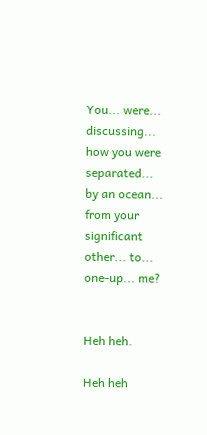You... were... discussing... how you were separated... by an ocean... from your significant other... to... one-up... me?


Heh heh.

Heh heh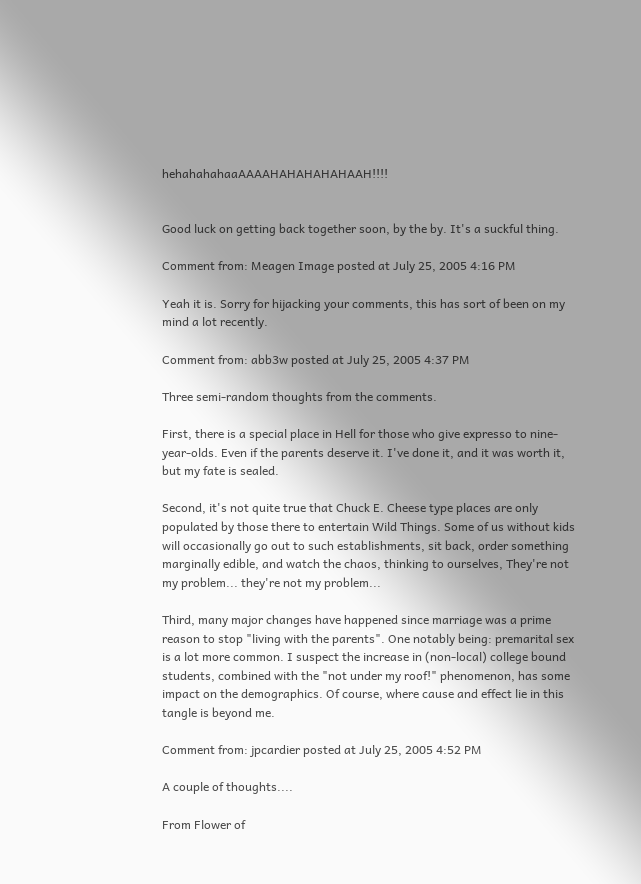hehahahahaaAAAAHAHAHAHAHAAH!!!!


Good luck on getting back together soon, by the by. It's a suckful thing.

Comment from: Meagen Image posted at July 25, 2005 4:16 PM

Yeah it is. Sorry for hijacking your comments, this has sort of been on my mind a lot recently.

Comment from: abb3w posted at July 25, 2005 4:37 PM

Three semi-random thoughts from the comments.

First, there is a special place in Hell for those who give expresso to nine-year-olds. Even if the parents deserve it. I've done it, and it was worth it, but my fate is sealed.

Second, it's not quite true that Chuck E. Cheese type places are only populated by those there to entertain Wild Things. Some of us without kids will occasionally go out to such establishments, sit back, order something marginally edible, and watch the chaos, thinking to ourselves, They're not my problem... they're not my problem...

Third, many major changes have happened since marriage was a prime reason to stop "living with the parents". One notably being: premarital sex is a lot more common. I suspect the increase in (non-local) college bound students, combined with the "not under my roof!" phenomenon, has some impact on the demographics. Of course, where cause and effect lie in this tangle is beyond me.

Comment from: jpcardier posted at July 25, 2005 4:52 PM

A couple of thoughts....

From Flower of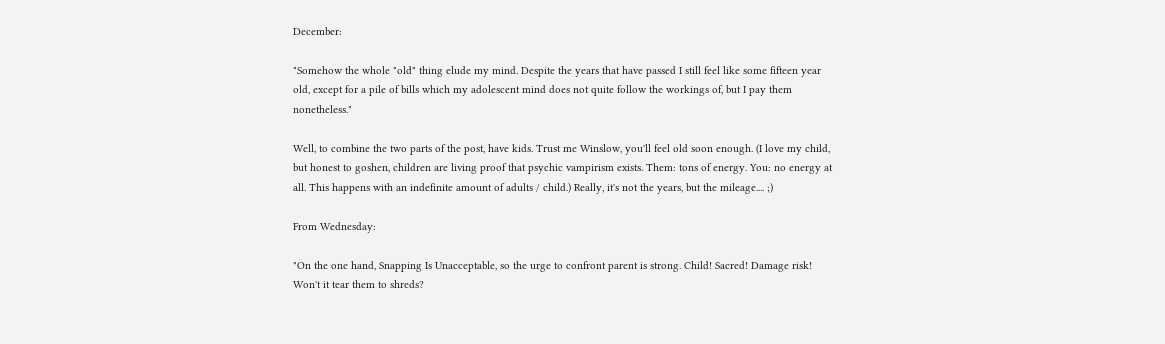December:

"Somehow the whole "old" thing elude my mind. Despite the years that have passed I still feel like some fifteen year old, except for a pile of bills which my adolescent mind does not quite follow the workings of, but I pay them nonetheless."

Well, to combine the two parts of the post, have kids. Trust me Winslow, you'll feel old soon enough. (I love my child, but honest to goshen, children are living proof that psychic vampirism exists. Them: tons of energy. You: no energy at all. This happens with an indefinite amount of adults / child.) Really, it's not the years, but the mileage.... ;)

From Wednesday:

"On the one hand, Snapping Is Unacceptable, so the urge to confront parent is strong. Child! Sacred! Damage risk! Won't it tear them to shreds?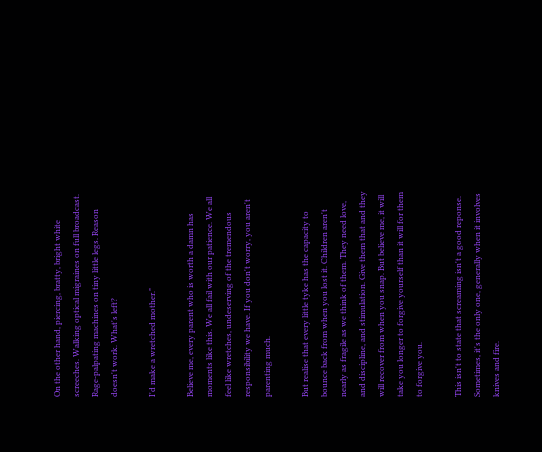On the other hand, piercing, bratty, bright white screeches. Walking optical migraines on full broadcast. Rage-palpating machines on tiny little legs. Reason doesn't work. What's left?

I'd make a wretched mother."

Believe me, every parent who is worth a damn has moments like this. We all fail with our patience. We all feel like wretches, undeserving of the tremendous responsibility we have. If you don't worry, you aren't parenting much.

But realise that every little tyke has the capacity to bounce back from when you lost it. Children aren't nearly as fragile as we think of them. They need love, and discipline, and stimulation. Give them that and they will recover from when you snap. But believe me, it will take you longer to forgive yourself than it will for them to forgive you.

This isn't to state that screaming isn't a good reponse. Sometimes, it's the only one, generally when it involves knives and fire.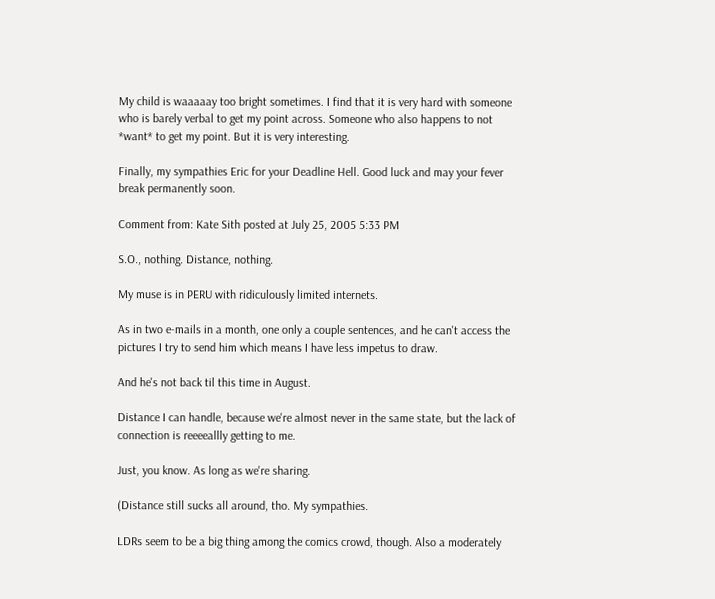My child is waaaaay too bright sometimes. I find that it is very hard with someone who is barely verbal to get my point across. Someone who also happens to not *want* to get my point. But it is very interesting.

Finally, my sympathies Eric for your Deadline Hell. Good luck and may your fever break permanently soon.

Comment from: Kate Sith posted at July 25, 2005 5:33 PM

S.O., nothing. Distance, nothing.

My muse is in PERU with ridiculously limited internets.

As in two e-mails in a month, one only a couple sentences, and he can't access the pictures I try to send him which means I have less impetus to draw.

And he's not back til this time in August.

Distance I can handle, because we're almost never in the same state, but the lack of connection is reeeeallly getting to me.

Just, you know. As long as we're sharing.

(Distance still sucks all around, tho. My sympathies.

LDRs seem to be a big thing among the comics crowd, though. Also a moderately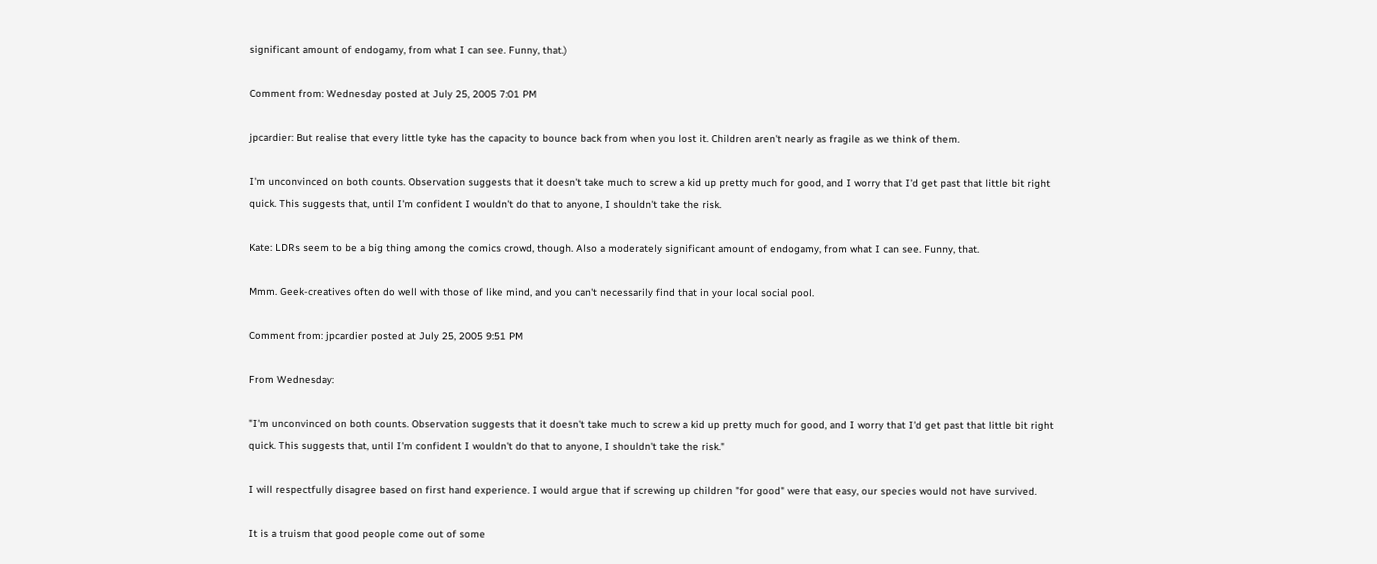significant amount of endogamy, from what I can see. Funny, that.)

Comment from: Wednesday posted at July 25, 2005 7:01 PM

jpcardier: But realise that every little tyke has the capacity to bounce back from when you lost it. Children aren't nearly as fragile as we think of them.

I'm unconvinced on both counts. Observation suggests that it doesn't take much to screw a kid up pretty much for good, and I worry that I'd get past that little bit right quick. This suggests that, until I'm confident I wouldn't do that to anyone, I shouldn't take the risk.

Kate: LDRs seem to be a big thing among the comics crowd, though. Also a moderately significant amount of endogamy, from what I can see. Funny, that.

Mmm. Geek-creatives often do well with those of like mind, and you can't necessarily find that in your local social pool.

Comment from: jpcardier posted at July 25, 2005 9:51 PM

From Wednesday:

"I'm unconvinced on both counts. Observation suggests that it doesn't take much to screw a kid up pretty much for good, and I worry that I'd get past that little bit right quick. This suggests that, until I'm confident I wouldn't do that to anyone, I shouldn't take the risk."

I will respectfully disagree based on first hand experience. I would argue that if screwing up children "for good" were that easy, our species would not have survived.

It is a truism that good people come out of some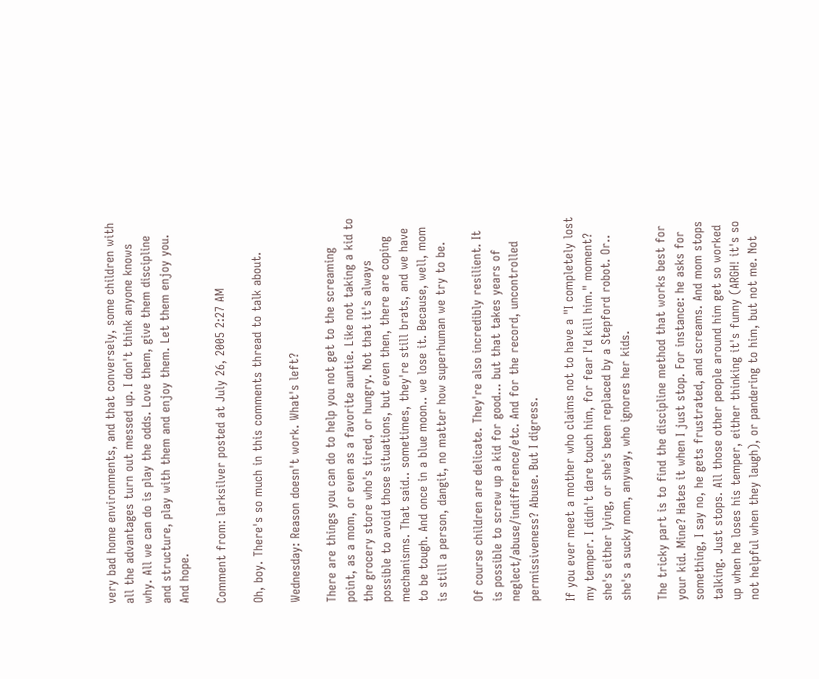very bad home environments, and that conversely, some children with all the advantages turn out messed up. I don't think anyone knows why. All we can do is play the odds. Love them, give them discipline and structure, play with them and enjoy them. Let them enjoy you. And hope.

Comment from: larksilver posted at July 26, 2005 2:27 AM

Oh, boy. There's so much in this comments thread to talk about.

Wednesday: Reason doesn't work. What's left?

There are things you can do to help you not get to the screaming point, as a mom, or even as a favorite auntie. Like not taking a kid to the grocery store who's tired, or hungry. Not that it's always possible to avoid those situations, but even then, there are coping mechanisms. That said.. sometimes, they're still brats, and we have to be tough. And once in a blue moon.. we lose it. Because, well, mom is still a person, dangit, no matter how superhuman we try to be.

Of course children are delicate. They're also incredibly resilient. It is possible to screw up a kid for good... but that takes years of neglect/abuse/indifference/etc. And for the record, uncontrolled permissiveness? Abuse. But I digress.

If you ever meet a mother who claims not to have a "I completely lost my temper. I didn't dare touch him, for fear I'd kill him." moment? she's either lying, or she's been replaced by a Stepford robot. Or.. she's a sucky mom, anyway, who ignores her kids.

The tricky part is to find the discipline method that works best for your kid. Mine? Hates it when I just stop. For instance: he asks for something, I say no, he gets frustrated, and screams. And mom stops talking. Just stops. All those other people around him get so worked up when he loses his temper, either thinking it's funny (ARGH! it's so not helpful when they laugh), or pandering to him, but not me. Not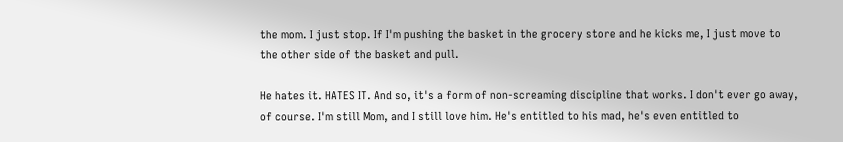the mom. I just stop. If I'm pushing the basket in the grocery store and he kicks me, I just move to the other side of the basket and pull.

He hates it. HATES IT. And so, it's a form of non-screaming discipline that works. I don't ever go away, of course. I'm still Mom, and I still love him. He's entitled to his mad, he's even entitled to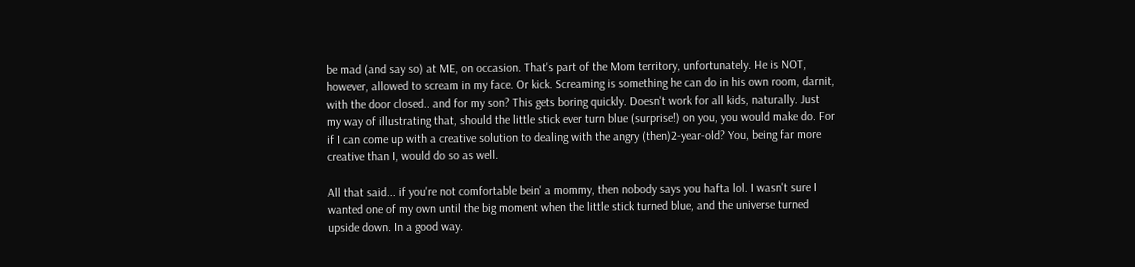be mad (and say so) at ME, on occasion. That's part of the Mom territory, unfortunately. He is NOT, however, allowed to scream in my face. Or kick. Screaming is something he can do in his own room, darnit, with the door closed.. and for my son? This gets boring quickly. Doesn't work for all kids, naturally. Just my way of illustrating that, should the little stick ever turn blue (surprise!) on you, you would make do. For if I can come up with a creative solution to dealing with the angry (then)2-year-old? You, being far more creative than I, would do so as well.

All that said... if you're not comfortable bein' a mommy, then nobody says you hafta lol. I wasn't sure I wanted one of my own until the big moment when the little stick turned blue, and the universe turned upside down. In a good way.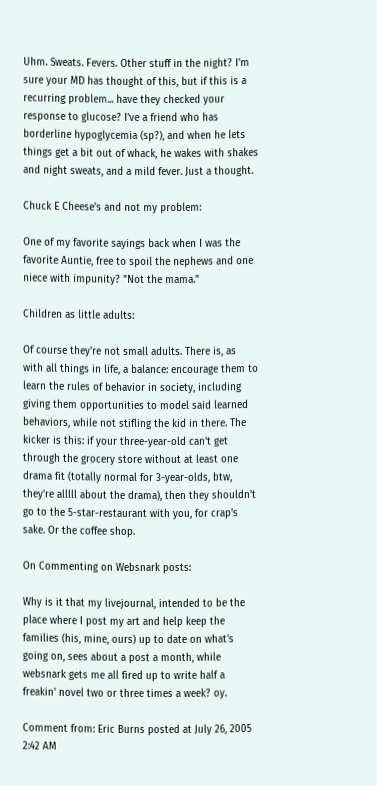Uhm. Sweats. Fevers. Other stuff in the night? I'm sure your MD has thought of this, but if this is a recurring problem... have they checked your response to glucose? I've a friend who has borderline hypoglycemia (sp?), and when he lets things get a bit out of whack, he wakes with shakes and night sweats, and a mild fever. Just a thought.

Chuck E Cheese's and not my problem:

One of my favorite sayings back when I was the favorite Auntie, free to spoil the nephews and one niece with impunity? "Not the mama."

Children as little adults:

Of course they're not small adults. There is, as with all things in life, a balance: encourage them to learn the rules of behavior in society, including giving them opportunities to model said learned behaviors, while not stifling the kid in there. The kicker is this: if your three-year-old can't get through the grocery store without at least one drama fit (totally normal for 3-year-olds, btw, they're alllll about the drama), then they shouldn't go to the 5-star-restaurant with you, for crap's sake. Or the coffee shop.

On Commenting on Websnark posts:

Why is it that my livejournal, intended to be the place where I post my art and help keep the families (his, mine, ours) up to date on what's going on, sees about a post a month, while websnark gets me all fired up to write half a freakin' novel two or three times a week? oy.

Comment from: Eric Burns posted at July 26, 2005 2:42 AM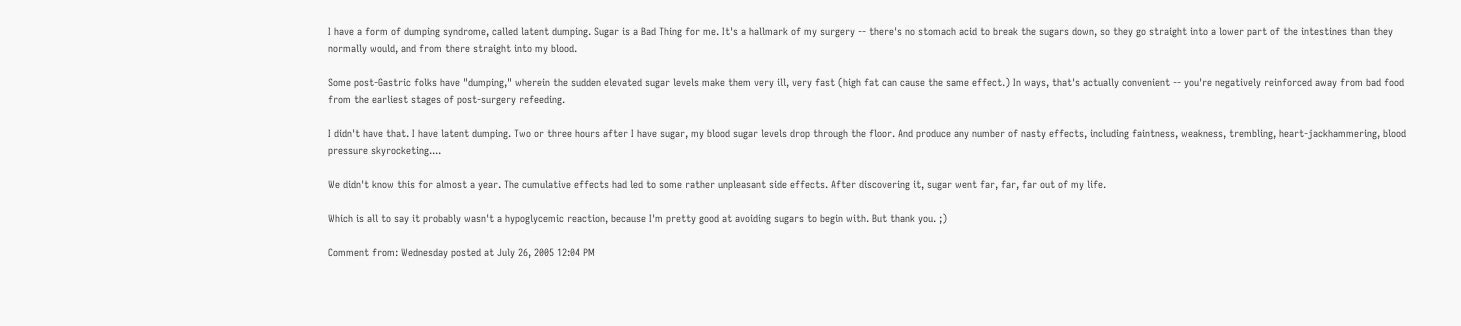I have a form of dumping syndrome, called latent dumping. Sugar is a Bad Thing for me. It's a hallmark of my surgery -- there's no stomach acid to break the sugars down, so they go straight into a lower part of the intestines than they normally would, and from there straight into my blood.

Some post-Gastric folks have "dumping," wherein the sudden elevated sugar levels make them very ill, very fast (high fat can cause the same effect.) In ways, that's actually convenient -- you're negatively reinforced away from bad food from the earliest stages of post-surgery refeeding.

I didn't have that. I have latent dumping. Two or three hours after I have sugar, my blood sugar levels drop through the floor. And produce any number of nasty effects, including faintness, weakness, trembling, heart-jackhammering, blood pressure skyrocketing....

We didn't know this for almost a year. The cumulative effects had led to some rather unpleasant side effects. After discovering it, sugar went far, far, far out of my life.

Which is all to say it probably wasn't a hypoglycemic reaction, because I'm pretty good at avoiding sugars to begin with. But thank you. ;)

Comment from: Wednesday posted at July 26, 2005 12:04 PM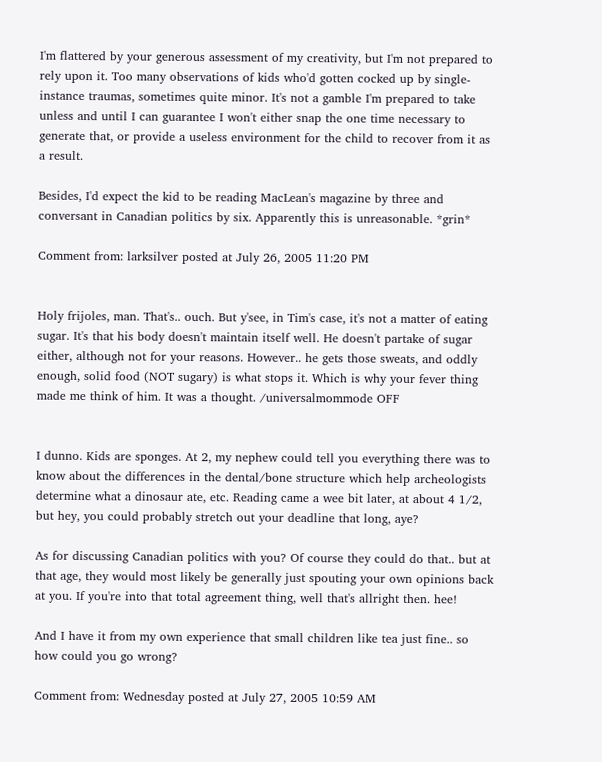I'm flattered by your generous assessment of my creativity, but I'm not prepared to rely upon it. Too many observations of kids who'd gotten cocked up by single-instance traumas, sometimes quite minor. It's not a gamble I'm prepared to take unless and until I can guarantee I won't either snap the one time necessary to generate that, or provide a useless environment for the child to recover from it as a result.

Besides, I'd expect the kid to be reading MacLean's magazine by three and conversant in Canadian politics by six. Apparently this is unreasonable. *grin*

Comment from: larksilver posted at July 26, 2005 11:20 PM


Holy frijoles, man. That's.. ouch. But y'see, in Tim's case, it's not a matter of eating sugar. It's that his body doesn't maintain itself well. He doesn't partake of sugar either, although not for your reasons. However.. he gets those sweats, and oddly enough, solid food (NOT sugary) is what stops it. Which is why your fever thing made me think of him. It was a thought. /universalmommode OFF


I dunno. Kids are sponges. At 2, my nephew could tell you everything there was to know about the differences in the dental/bone structure which help archeologists determine what a dinosaur ate, etc. Reading came a wee bit later, at about 4 1/2, but hey, you could probably stretch out your deadline that long, aye?

As for discussing Canadian politics with you? Of course they could do that.. but at that age, they would most likely be generally just spouting your own opinions back at you. If you're into that total agreement thing, well that's allright then. hee!

And I have it from my own experience that small children like tea just fine.. so how could you go wrong?

Comment from: Wednesday posted at July 27, 2005 10:59 AM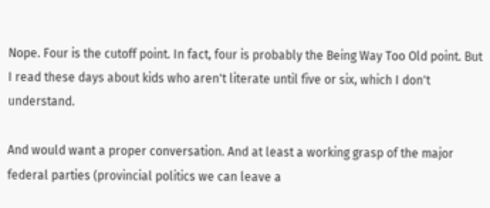Nope. Four is the cutoff point. In fact, four is probably the Being Way Too Old point. But I read these days about kids who aren't literate until five or six, which I don't understand.

And would want a proper conversation. And at least a working grasp of the major federal parties (provincial politics we can leave a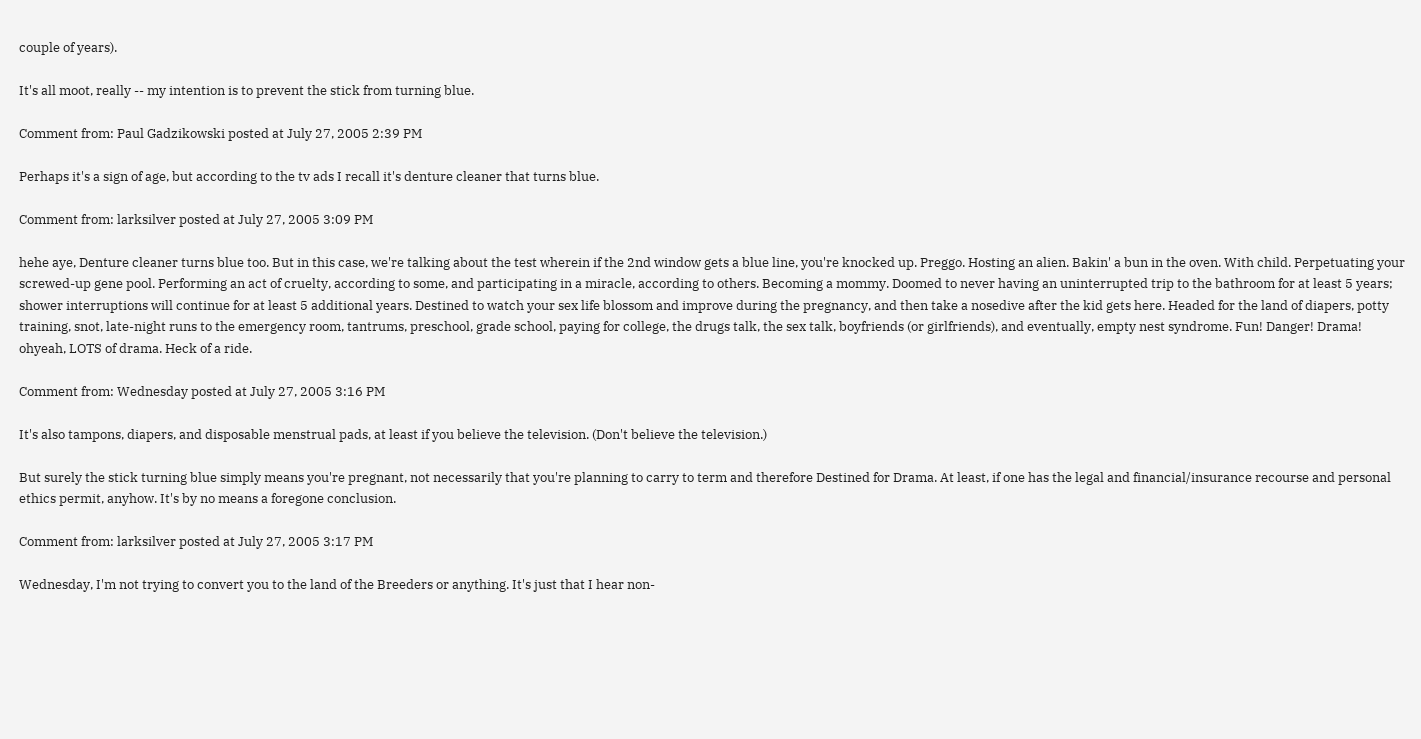couple of years).

It's all moot, really -- my intention is to prevent the stick from turning blue.

Comment from: Paul Gadzikowski posted at July 27, 2005 2:39 PM

Perhaps it's a sign of age, but according to the tv ads I recall it's denture cleaner that turns blue.

Comment from: larksilver posted at July 27, 2005 3:09 PM

hehe aye, Denture cleaner turns blue too. But in this case, we're talking about the test wherein if the 2nd window gets a blue line, you're knocked up. Preggo. Hosting an alien. Bakin' a bun in the oven. With child. Perpetuating your screwed-up gene pool. Performing an act of cruelty, according to some, and participating in a miracle, according to others. Becoming a mommy. Doomed to never having an uninterrupted trip to the bathroom for at least 5 years; shower interruptions will continue for at least 5 additional years. Destined to watch your sex life blossom and improve during the pregnancy, and then take a nosedive after the kid gets here. Headed for the land of diapers, potty training, snot, late-night runs to the emergency room, tantrums, preschool, grade school, paying for college, the drugs talk, the sex talk, boyfriends (or girlfriends), and eventually, empty nest syndrome. Fun! Danger! Drama! ohyeah, LOTS of drama. Heck of a ride.

Comment from: Wednesday posted at July 27, 2005 3:16 PM

It's also tampons, diapers, and disposable menstrual pads, at least if you believe the television. (Don't believe the television.)

But surely the stick turning blue simply means you're pregnant, not necessarily that you're planning to carry to term and therefore Destined for Drama. At least, if one has the legal and financial/insurance recourse and personal ethics permit, anyhow. It's by no means a foregone conclusion.

Comment from: larksilver posted at July 27, 2005 3:17 PM

Wednesday, I'm not trying to convert you to the land of the Breeders or anything. It's just that I hear non-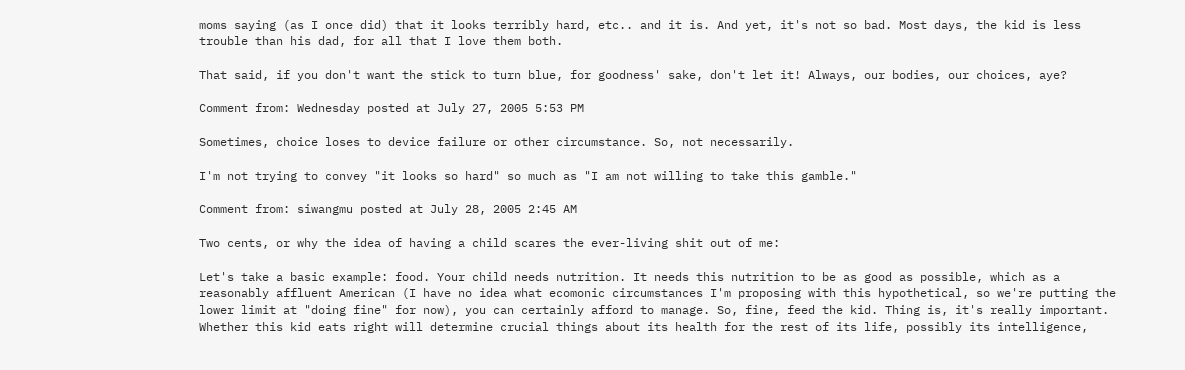moms saying (as I once did) that it looks terribly hard, etc.. and it is. And yet, it's not so bad. Most days, the kid is less trouble than his dad, for all that I love them both.

That said, if you don't want the stick to turn blue, for goodness' sake, don't let it! Always, our bodies, our choices, aye?

Comment from: Wednesday posted at July 27, 2005 5:53 PM

Sometimes, choice loses to device failure or other circumstance. So, not necessarily.

I'm not trying to convey "it looks so hard" so much as "I am not willing to take this gamble."

Comment from: siwangmu posted at July 28, 2005 2:45 AM

Two cents, or why the idea of having a child scares the ever-living shit out of me:

Let's take a basic example: food. Your child needs nutrition. It needs this nutrition to be as good as possible, which as a reasonably affluent American (I have no idea what ecomonic circumstances I'm proposing with this hypothetical, so we're putting the lower limit at "doing fine" for now), you can certainly afford to manage. So, fine, feed the kid. Thing is, it's really important. Whether this kid eats right will determine crucial things about its health for the rest of its life, possibly its intelligence,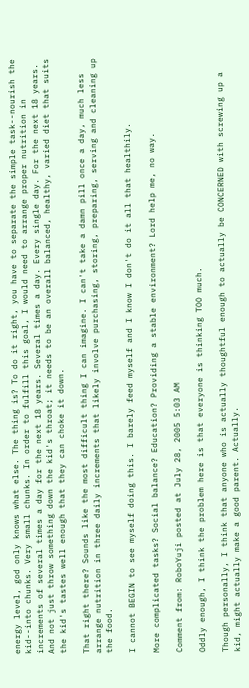energy level, god only knows what else. The thing is? To do it right, you have to separate the simple task--nourish the kid--into chunks. Very small chunks. In order to fulfill this goal, I would need to arrange proper nutrition in increments of several times a day for the next 18 years. Several times a day. Every single day. For the next 18 years. And not just throw something down the kid's throat; it needs to be an overall balanced, healthy, varied diet that suits the kid's tastes well enough that they can choke it down.

That right there? Sounds like the most difficult thing I can imagine. I can't take a damn pill once a day, much less arrange nutrition in three daily increments that likely involve purchasing, storing, preparing, serving and cleaning up the food.

I cannot BEGIN to see myself doing this. I barely feed myself and I know I don't do it all that healthily.

More complicated tasks? Social balance? Education? Providing a stable environment? Lord help me, no way.

Comment from: RoboYuji posted at July 28, 2005 5:03 AM

Oddly enough, I think the problem here is that everyone is thinking TOO much.

Though personally, I think that anyone who is actually thoughtful enough to actually be CONCERNED with screwing up a kid, might actually make a good parent. Actually.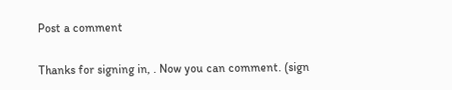Post a comment

Thanks for signing in, . Now you can comment. (sign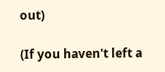out)

(If you haven't left a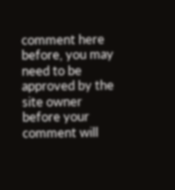comment here before, you may need to be approved by the site owner before your comment will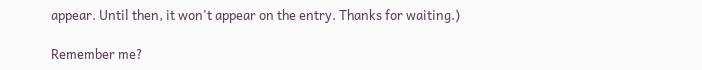appear. Until then, it won't appear on the entry. Thanks for waiting.)

Remember me?